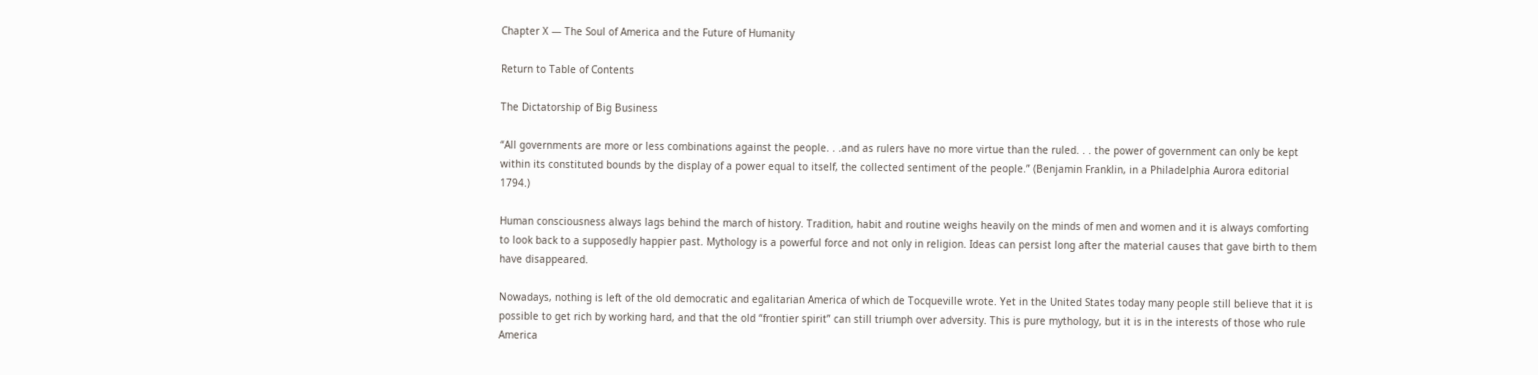Chapter X — The Soul of America and the Future of Humanity

Return to Table of Contents

The Dictatorship of Big Business

“All governments are more or less combinations against the people. . .and as rulers have no more virtue than the ruled. . . the power of government can only be kept within its constituted bounds by the display of a power equal to itself, the collected sentiment of the people.” (Benjamin Franklin, in a Philadelphia Aurora editorial 1794.)

Human consciousness always lags behind the march of history. Tradition, habit and routine weighs heavily on the minds of men and women and it is always comforting to look back to a supposedly happier past. Mythology is a powerful force and not only in religion. Ideas can persist long after the material causes that gave birth to them have disappeared.

Nowadays, nothing is left of the old democratic and egalitarian America of which de Tocqueville wrote. Yet in the United States today many people still believe that it is possible to get rich by working hard, and that the old “frontier spirit” can still triumph over adversity. This is pure mythology, but it is in the interests of those who rule America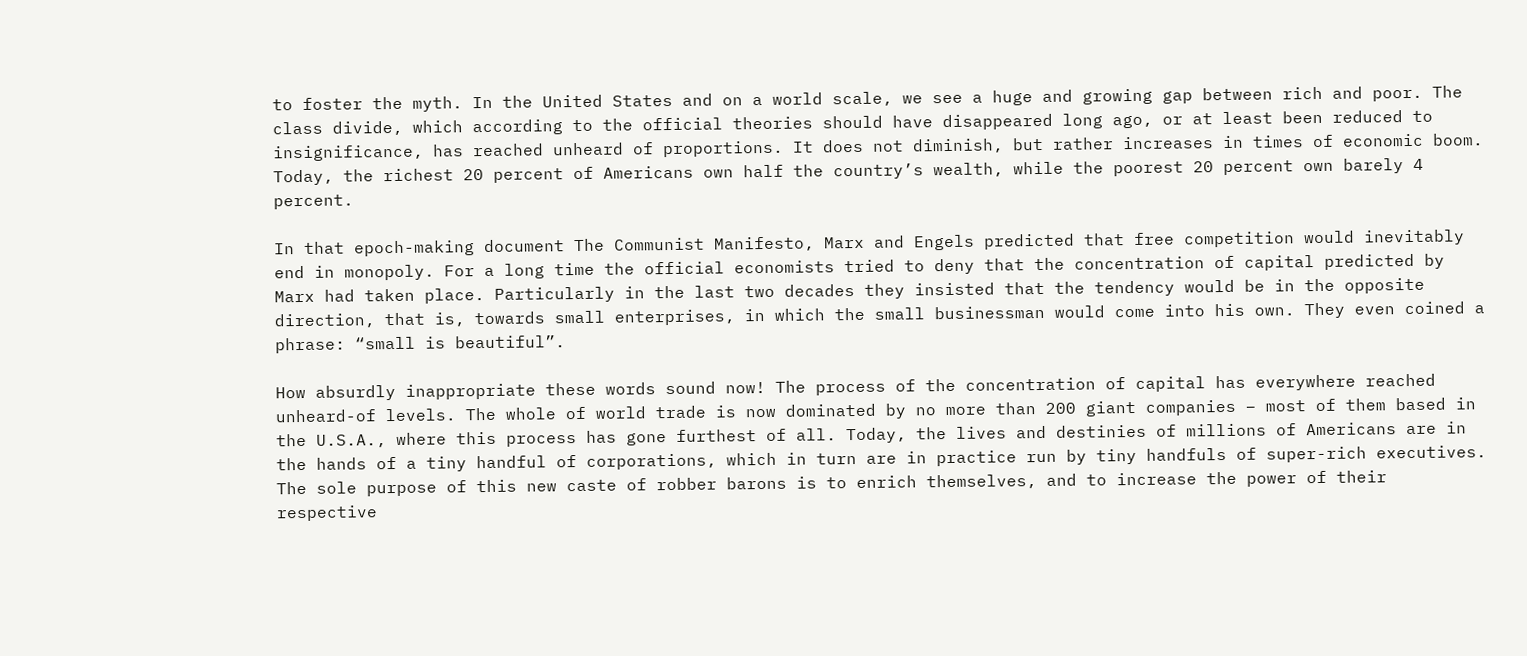to foster the myth. In the United States and on a world scale, we see a huge and growing gap between rich and poor. The class divide, which according to the official theories should have disappeared long ago, or at least been reduced to insignificance, has reached unheard of proportions. It does not diminish, but rather increases in times of economic boom. Today, the richest 20 percent of Americans own half the country’s wealth, while the poorest 20 percent own barely 4 percent.

In that epoch-making document The Communist Manifesto, Marx and Engels predicted that free competition would inevitably end in monopoly. For a long time the official economists tried to deny that the concentration of capital predicted by Marx had taken place. Particularly in the last two decades they insisted that the tendency would be in the opposite direction, that is, towards small enterprises, in which the small businessman would come into his own. They even coined a phrase: “small is beautiful”.

How absurdly inappropriate these words sound now! The process of the concentration of capital has everywhere reached unheard-of levels. The whole of world trade is now dominated by no more than 200 giant companies – most of them based in the U.S.A., where this process has gone furthest of all. Today, the lives and destinies of millions of Americans are in the hands of a tiny handful of corporations, which in turn are in practice run by tiny handfuls of super-rich executives. The sole purpose of this new caste of robber barons is to enrich themselves, and to increase the power of their respective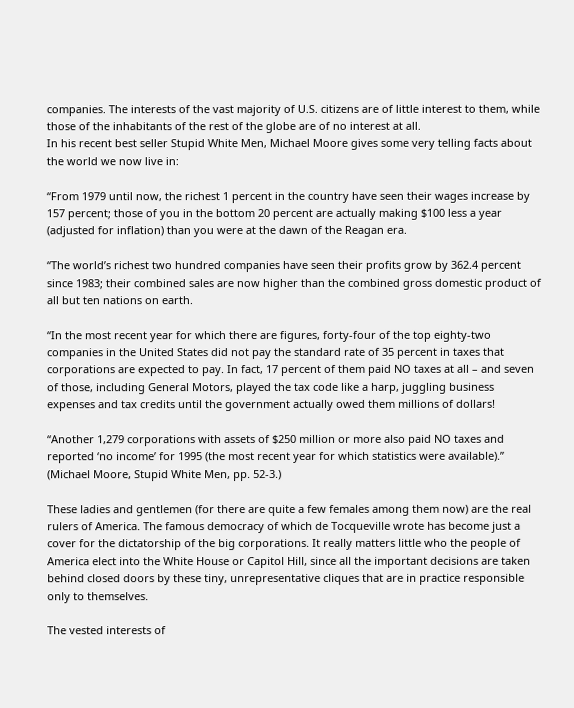companies. The interests of the vast majority of U.S. citizens are of little interest to them, while those of the inhabitants of the rest of the globe are of no interest at all.
In his recent best seller Stupid White Men, Michael Moore gives some very telling facts about the world we now live in:

“From 1979 until now, the richest 1 percent in the country have seen their wages increase by 157 percent; those of you in the bottom 20 percent are actually making $100 less a year (adjusted for inflation) than you were at the dawn of the Reagan era.

“The world’s richest two hundred companies have seen their profits grow by 362.4 percent since 1983; their combined sales are now higher than the combined gross domestic product of all but ten nations on earth.

“In the most recent year for which there are figures, forty-four of the top eighty-two companies in the United States did not pay the standard rate of 35 percent in taxes that corporations are expected to pay. In fact, 17 percent of them paid NO taxes at all – and seven of those, including General Motors, played the tax code like a harp, juggling business expenses and tax credits until the government actually owed them millions of dollars!

“Another 1,279 corporations with assets of $250 million or more also paid NO taxes and reported ‘no income’ for 1995 (the most recent year for which statistics were available).” (Michael Moore, Stupid White Men, pp. 52-3.)

These ladies and gentlemen (for there are quite a few females among them now) are the real rulers of America. The famous democracy of which de Tocqueville wrote has become just a cover for the dictatorship of the big corporations. It really matters little who the people of America elect into the White House or Capitol Hill, since all the important decisions are taken behind closed doors by these tiny, unrepresentative cliques that are in practice responsible only to themselves.

The vested interests of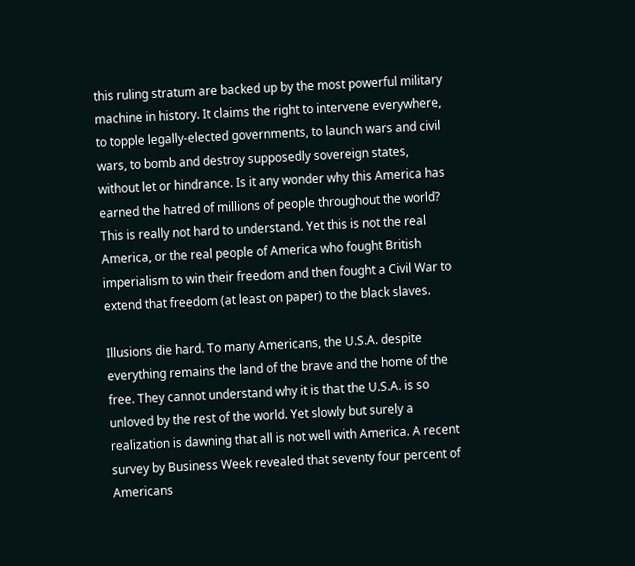this ruling stratum are backed up by the most powerful military machine in history. It claims the right to intervene everywhere, to topple legally-elected governments, to launch wars and civil wars, to bomb and destroy supposedly sovereign states, without let or hindrance. Is it any wonder why this America has earned the hatred of millions of people throughout the world? This is really not hard to understand. Yet this is not the real America, or the real people of America who fought British imperialism to win their freedom and then fought a Civil War to extend that freedom (at least on paper) to the black slaves.

Illusions die hard. To many Americans, the U.S.A. despite everything remains the land of the brave and the home of the free. They cannot understand why it is that the U.S.A. is so unloved by the rest of the world. Yet slowly but surely a realization is dawning that all is not well with America. A recent survey by Business Week revealed that seventy four percent of Americans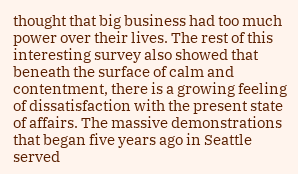thought that big business had too much power over their lives. The rest of this interesting survey also showed that beneath the surface of calm and contentment, there is a growing feeling of dissatisfaction with the present state of affairs. The massive demonstrations that began five years ago in Seattle served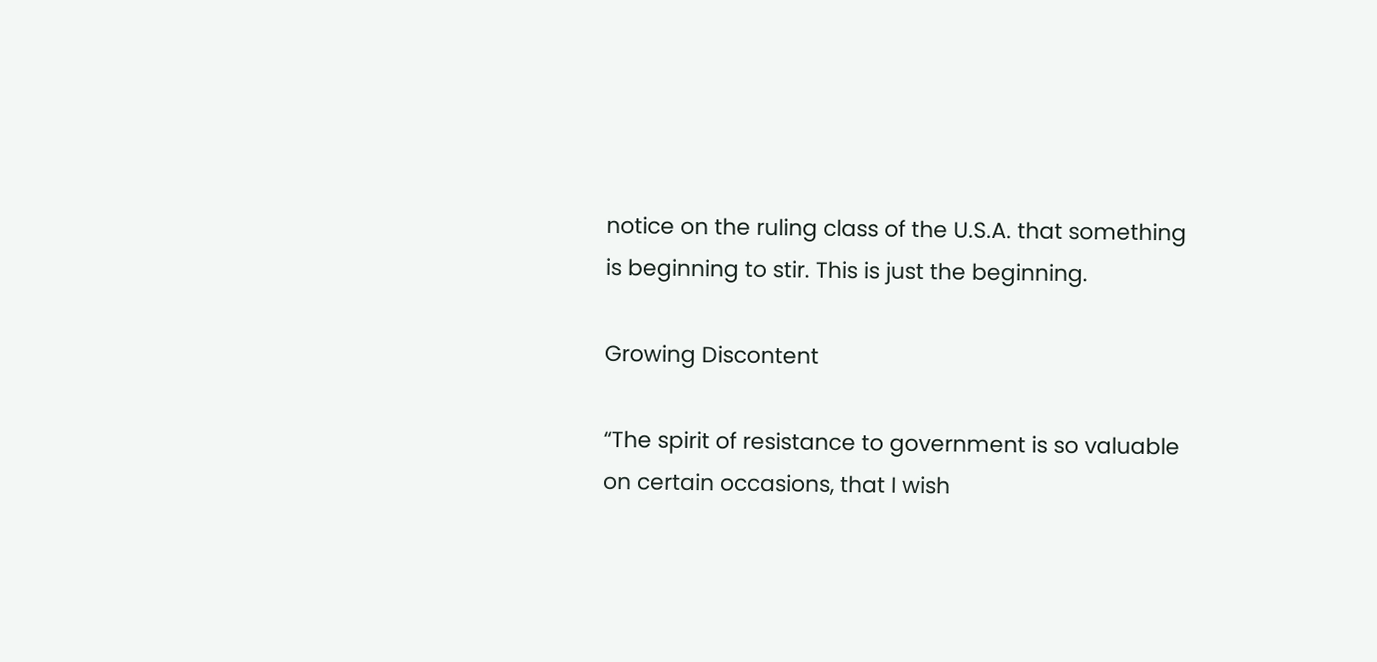notice on the ruling class of the U.S.A. that something is beginning to stir. This is just the beginning.

Growing Discontent

“The spirit of resistance to government is so valuable on certain occasions, that I wish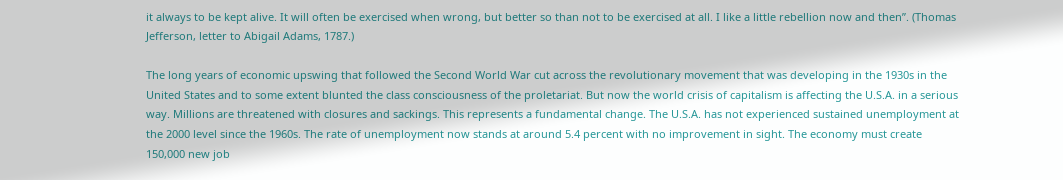it always to be kept alive. It will often be exercised when wrong, but better so than not to be exercised at all. I like a little rebellion now and then”. (Thomas Jefferson, letter to Abigail Adams, 1787.)

The long years of economic upswing that followed the Second World War cut across the revolutionary movement that was developing in the 1930s in the United States and to some extent blunted the class consciousness of the proletariat. But now the world crisis of capitalism is affecting the U.S.A. in a serious way. Millions are threatened with closures and sackings. This represents a fundamental change. The U.S.A. has not experienced sustained unemployment at the 2000 level since the 1960s. The rate of unemployment now stands at around 5.4 percent with no improvement in sight. The economy must create 150,000 new job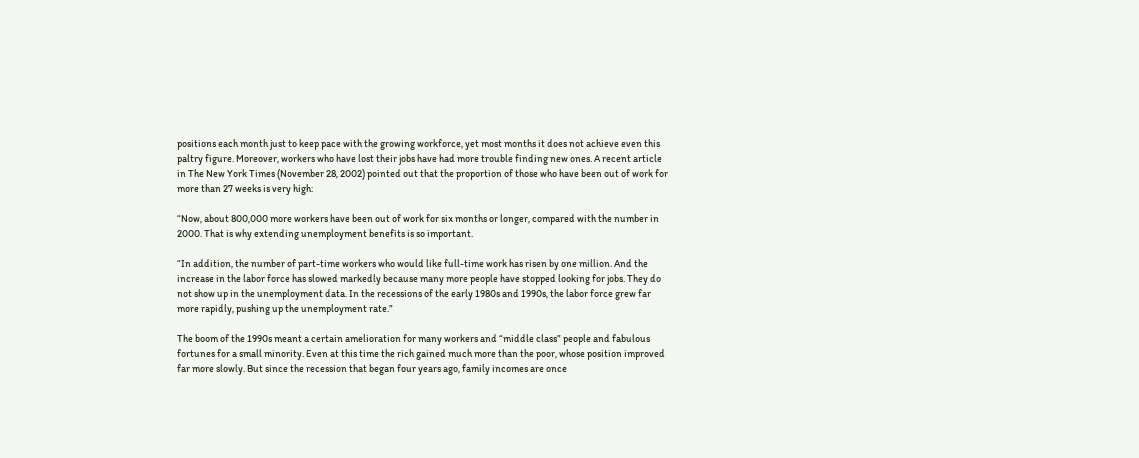positions each month just to keep pace with the growing workforce, yet most months it does not achieve even this paltry figure. Moreover, workers who have lost their jobs have had more trouble finding new ones. A recent article in The New York Times (November 28, 2002) pointed out that the proportion of those who have been out of work for more than 27 weeks is very high:

“Now, about 800,000 more workers have been out of work for six months or longer, compared with the number in 2000. That is why extending unemployment benefits is so important.

“In addition, the number of part-time workers who would like full-time work has risen by one million. And the increase in the labor force has slowed markedly because many more people have stopped looking for jobs. They do not show up in the unemployment data. In the recessions of the early 1980s and 1990s, the labor force grew far more rapidly, pushing up the unemployment rate.”

The boom of the 1990s meant a certain amelioration for many workers and “middle class” people and fabulous fortunes for a small minority. Even at this time the rich gained much more than the poor, whose position improved far more slowly. But since the recession that began four years ago, family incomes are once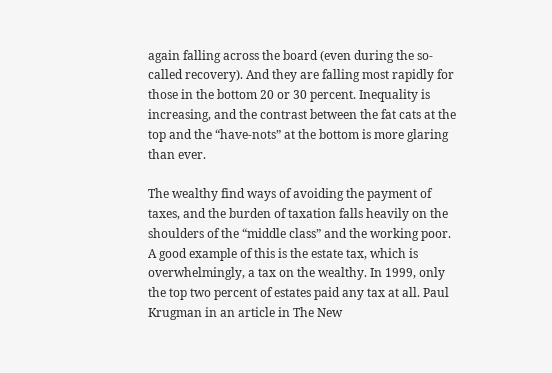again falling across the board (even during the so-called recovery). And they are falling most rapidly for those in the bottom 20 or 30 percent. Inequality is increasing, and the contrast between the fat cats at the top and the “have-nots” at the bottom is more glaring than ever.

The wealthy find ways of avoiding the payment of taxes, and the burden of taxation falls heavily on the shoulders of the “middle class” and the working poor. A good example of this is the estate tax, which is overwhelmingly, a tax on the wealthy. In 1999, only the top two percent of estates paid any tax at all. Paul Krugman in an article in The New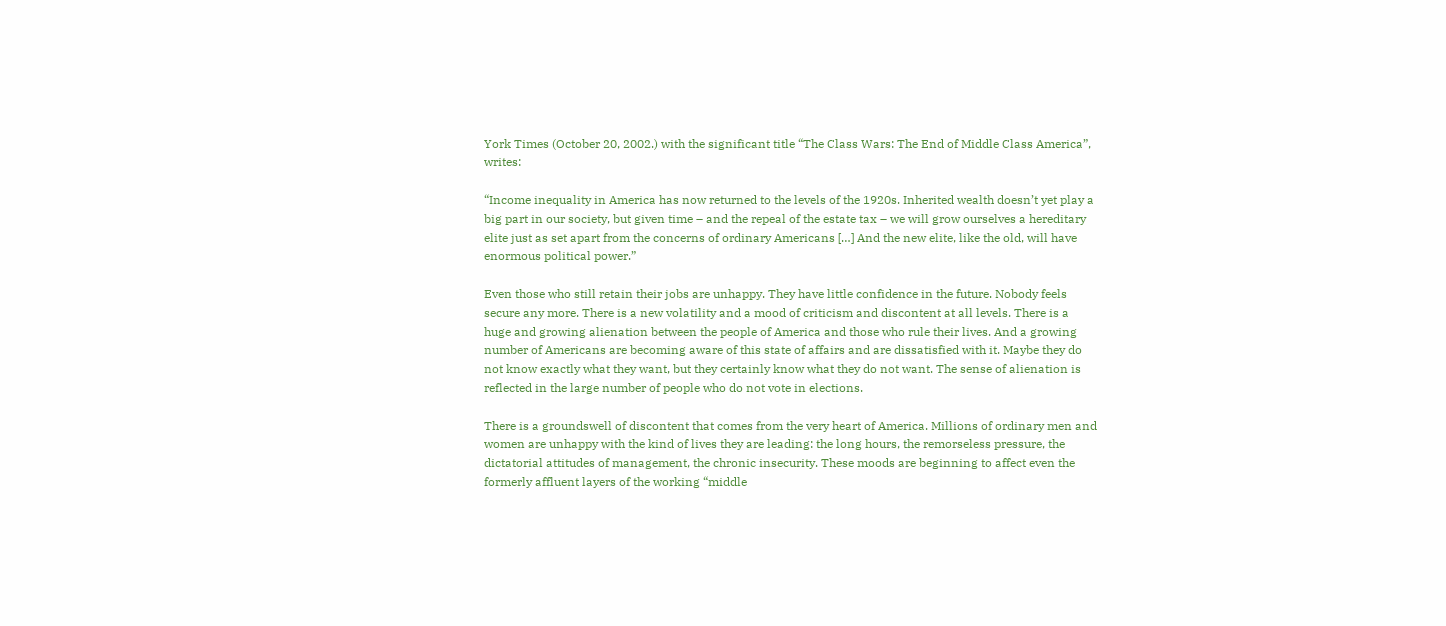York Times (October 20, 2002.) with the significant title “The Class Wars: The End of Middle Class America”, writes:

“Income inequality in America has now returned to the levels of the 1920s. Inherited wealth doesn’t yet play a big part in our society, but given time – and the repeal of the estate tax – we will grow ourselves a hereditary elite just as set apart from the concerns of ordinary Americans […] And the new elite, like the old, will have enormous political power.”

Even those who still retain their jobs are unhappy. They have little confidence in the future. Nobody feels secure any more. There is a new volatility and a mood of criticism and discontent at all levels. There is a huge and growing alienation between the people of America and those who rule their lives. And a growing number of Americans are becoming aware of this state of affairs and are dissatisfied with it. Maybe they do not know exactly what they want, but they certainly know what they do not want. The sense of alienation is reflected in the large number of people who do not vote in elections.

There is a groundswell of discontent that comes from the very heart of America. Millions of ordinary men and women are unhappy with the kind of lives they are leading: the long hours, the remorseless pressure, the dictatorial attitudes of management, the chronic insecurity. These moods are beginning to affect even the formerly affluent layers of the working “middle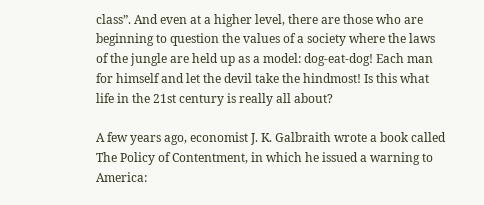class”. And even at a higher level, there are those who are beginning to question the values of a society where the laws of the jungle are held up as a model: dog-eat-dog! Each man for himself and let the devil take the hindmost! Is this what life in the 21st century is really all about?

A few years ago, economist J. K. Galbraith wrote a book called The Policy of Contentment, in which he issued a warning to America: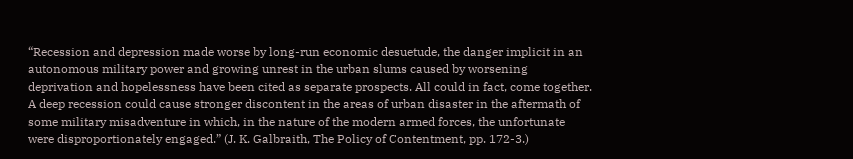“Recession and depression made worse by long-run economic desuetude, the danger implicit in an autonomous military power and growing unrest in the urban slums caused by worsening deprivation and hopelessness have been cited as separate prospects. All could in fact, come together. A deep recession could cause stronger discontent in the areas of urban disaster in the aftermath of some military misadventure in which, in the nature of the modern armed forces, the unfortunate were disproportionately engaged.” (J. K. Galbraith, The Policy of Contentment, pp. 172-3.)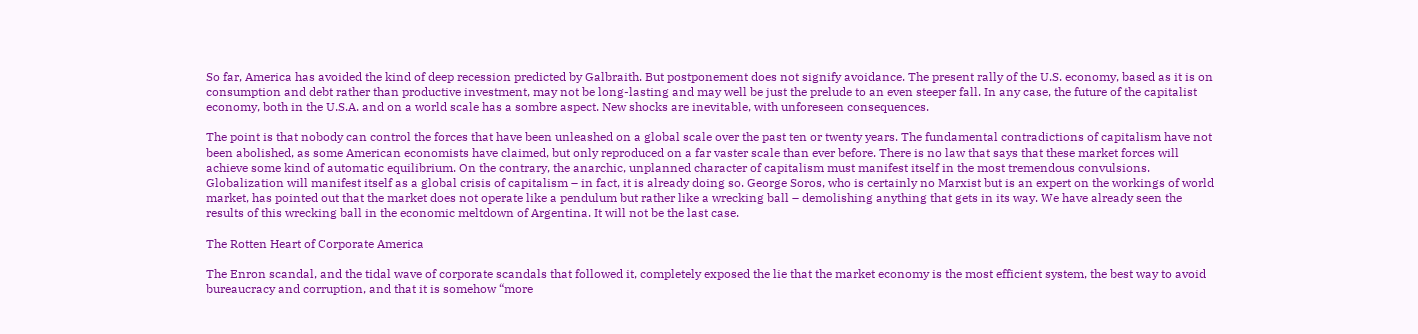So far, America has avoided the kind of deep recession predicted by Galbraith. But postponement does not signify avoidance. The present rally of the U.S. economy, based as it is on consumption and debt rather than productive investment, may not be long-lasting and may well be just the prelude to an even steeper fall. In any case, the future of the capitalist economy, both in the U.S.A. and on a world scale has a sombre aspect. New shocks are inevitable, with unforeseen consequences.

The point is that nobody can control the forces that have been unleashed on a global scale over the past ten or twenty years. The fundamental contradictions of capitalism have not been abolished, as some American economists have claimed, but only reproduced on a far vaster scale than ever before. There is no law that says that these market forces will achieve some kind of automatic equilibrium. On the contrary, the anarchic, unplanned character of capitalism must manifest itself in the most tremendous convulsions. Globalization will manifest itself as a global crisis of capitalism – in fact, it is already doing so. George Soros, who is certainly no Marxist but is an expert on the workings of world market, has pointed out that the market does not operate like a pendulum but rather like a wrecking ball – demolishing anything that gets in its way. We have already seen the results of this wrecking ball in the economic meltdown of Argentina. It will not be the last case.

The Rotten Heart of Corporate America

The Enron scandal, and the tidal wave of corporate scandals that followed it, completely exposed the lie that the market economy is the most efficient system, the best way to avoid bureaucracy and corruption, and that it is somehow “more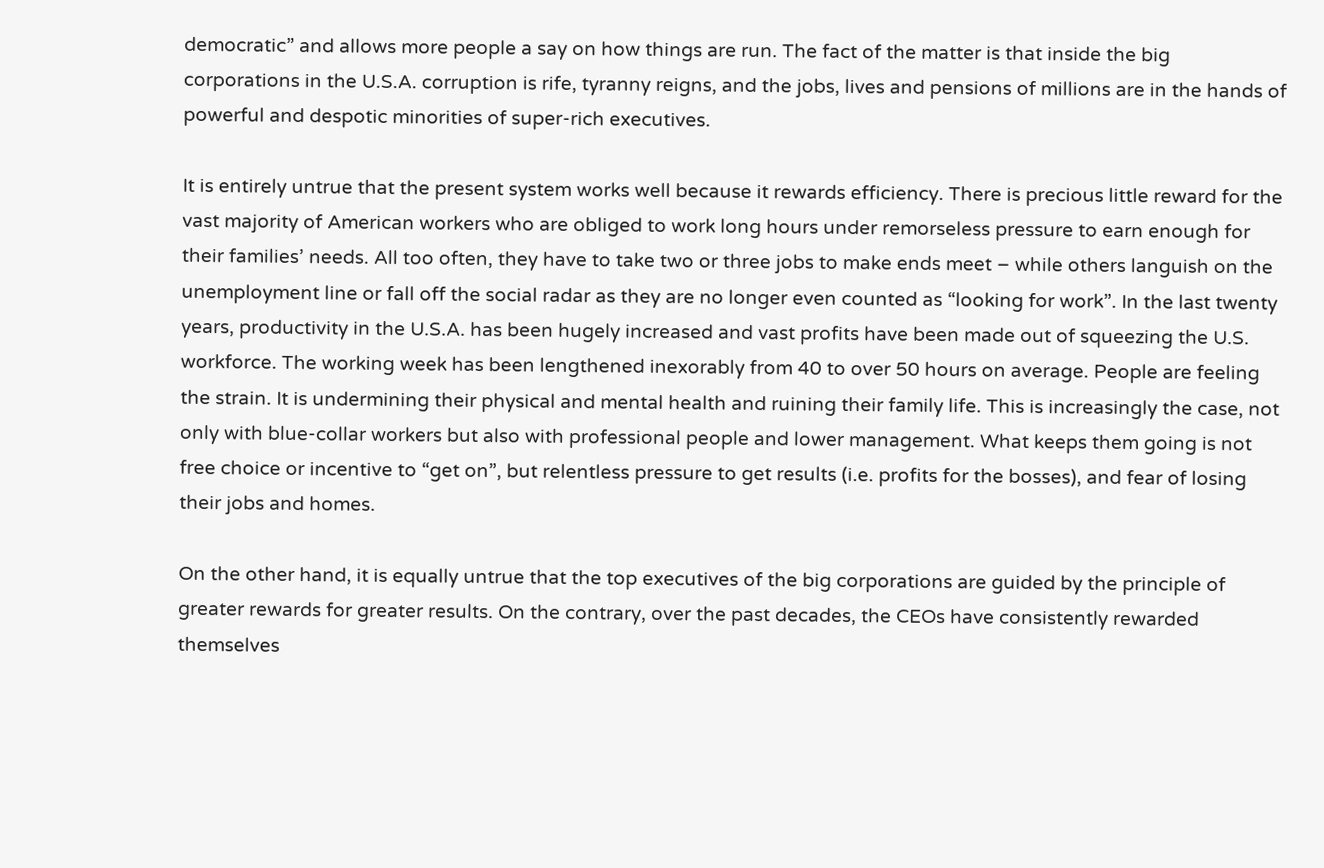democratic” and allows more people a say on how things are run. The fact of the matter is that inside the big corporations in the U.S.A. corruption is rife, tyranny reigns, and the jobs, lives and pensions of millions are in the hands of powerful and despotic minorities of super-rich executives.

It is entirely untrue that the present system works well because it rewards efficiency. There is precious little reward for the vast majority of American workers who are obliged to work long hours under remorseless pressure to earn enough for their families’ needs. All too often, they have to take two or three jobs to make ends meet – while others languish on the unemployment line or fall off the social radar as they are no longer even counted as “looking for work”. In the last twenty years, productivity in the U.S.A. has been hugely increased and vast profits have been made out of squeezing the U.S. workforce. The working week has been lengthened inexorably from 40 to over 50 hours on average. People are feeling the strain. It is undermining their physical and mental health and ruining their family life. This is increasingly the case, not only with blue-collar workers but also with professional people and lower management. What keeps them going is not free choice or incentive to “get on”, but relentless pressure to get results (i.e. profits for the bosses), and fear of losing their jobs and homes.

On the other hand, it is equally untrue that the top executives of the big corporations are guided by the principle of greater rewards for greater results. On the contrary, over the past decades, the CEOs have consistently rewarded themselves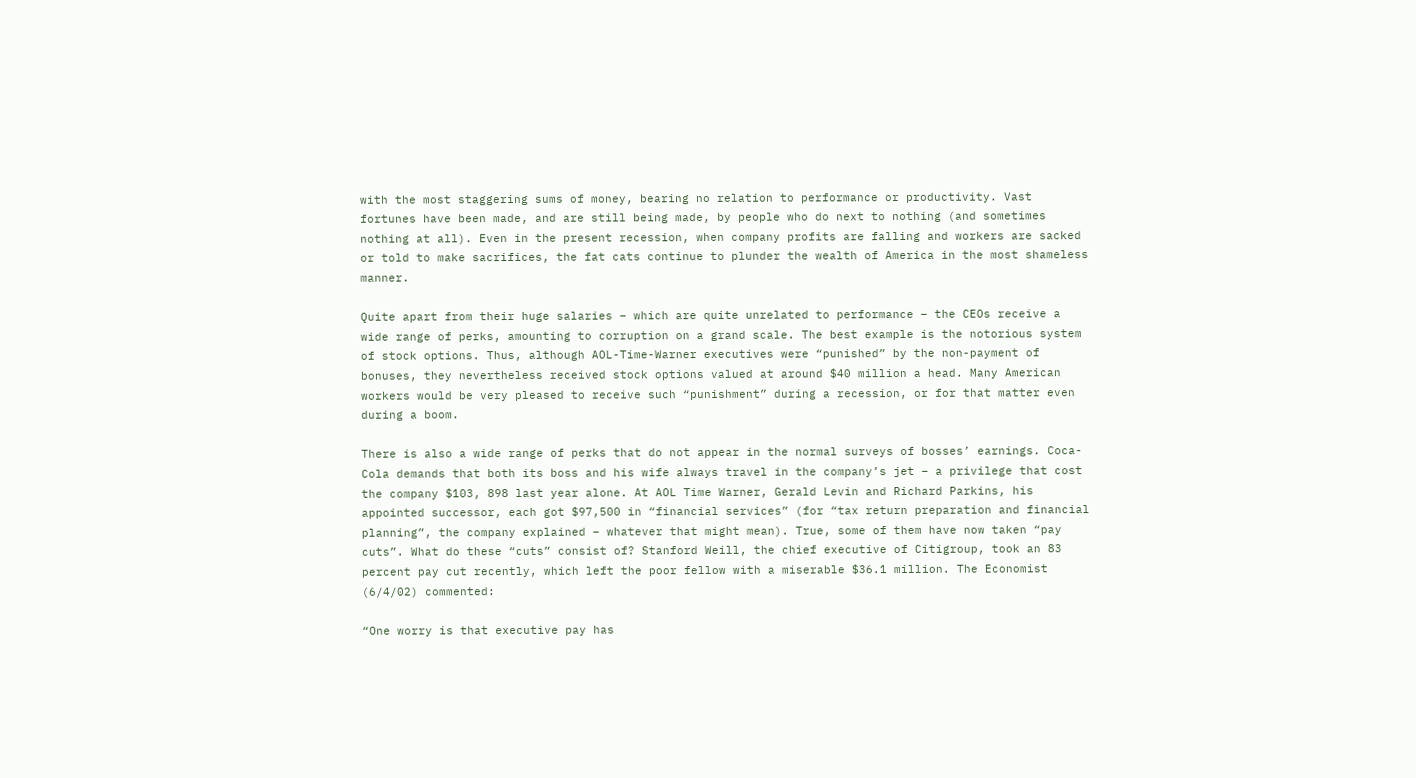with the most staggering sums of money, bearing no relation to performance or productivity. Vast fortunes have been made, and are still being made, by people who do next to nothing (and sometimes nothing at all). Even in the present recession, when company profits are falling and workers are sacked or told to make sacrifices, the fat cats continue to plunder the wealth of America in the most shameless manner.

Quite apart from their huge salaries – which are quite unrelated to performance – the CEOs receive a wide range of perks, amounting to corruption on a grand scale. The best example is the notorious system of stock options. Thus, although AOL-Time-Warner executives were “punished” by the non-payment of bonuses, they nevertheless received stock options valued at around $40 million a head. Many American workers would be very pleased to receive such “punishment” during a recession, or for that matter even during a boom.

There is also a wide range of perks that do not appear in the normal surveys of bosses’ earnings. Coca-Cola demands that both its boss and his wife always travel in the company’s jet – a privilege that cost the company $103, 898 last year alone. At AOL Time Warner, Gerald Levin and Richard Parkins, his appointed successor, each got $97,500 in “financial services” (for “tax return preparation and financial planning”, the company explained – whatever that might mean). True, some of them have now taken “pay cuts”. What do these “cuts” consist of? Stanford Weill, the chief executive of Citigroup, took an 83 percent pay cut recently, which left the poor fellow with a miserable $36.1 million. The Economist (6/4/02) commented:

“One worry is that executive pay has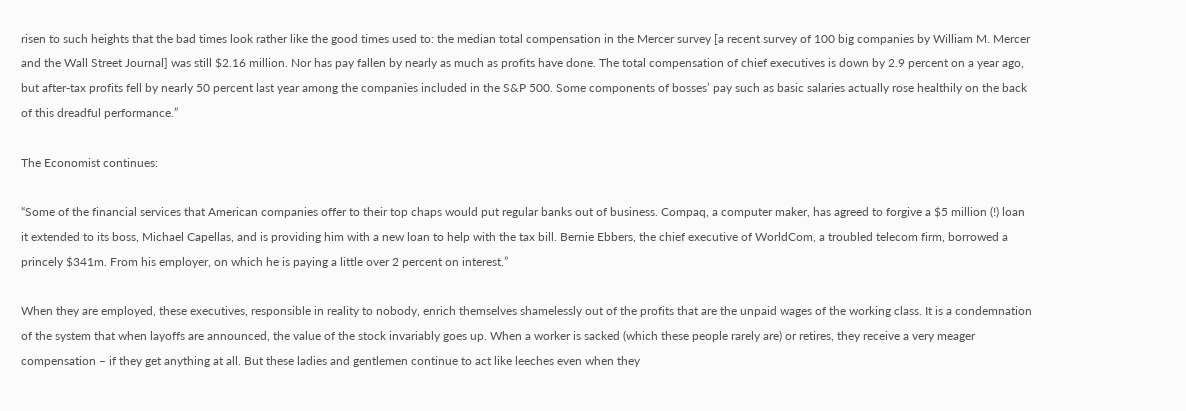risen to such heights that the bad times look rather like the good times used to: the median total compensation in the Mercer survey [a recent survey of 100 big companies by William M. Mercer and the Wall Street Journal] was still $2.16 million. Nor has pay fallen by nearly as much as profits have done. The total compensation of chief executives is down by 2.9 percent on a year ago, but after-tax profits fell by nearly 50 percent last year among the companies included in the S&P 500. Some components of bosses’ pay such as basic salaries actually rose healthily on the back of this dreadful performance.”

The Economist continues:

“Some of the financial services that American companies offer to their top chaps would put regular banks out of business. Compaq, a computer maker, has agreed to forgive a $5 million (!) loan it extended to its boss, Michael Capellas, and is providing him with a new loan to help with the tax bill. Bernie Ebbers, the chief executive of WorldCom, a troubled telecom firm, borrowed a princely $341m. From his employer, on which he is paying a little over 2 percent on interest.”

When they are employed, these executives, responsible in reality to nobody, enrich themselves shamelessly out of the profits that are the unpaid wages of the working class. It is a condemnation of the system that when layoffs are announced, the value of the stock invariably goes up. When a worker is sacked (which these people rarely are) or retires, they receive a very meager compensation – if they get anything at all. But these ladies and gentlemen continue to act like leeches even when they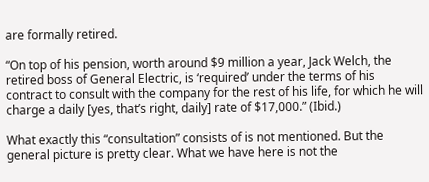are formally retired.

“On top of his pension, worth around $9 million a year, Jack Welch, the retired boss of General Electric, is ‘required’ under the terms of his contract to consult with the company for the rest of his life, for which he will charge a daily [yes, that’s right, daily] rate of $17,000.” (Ibid.)

What exactly this “consultation” consists of is not mentioned. But the general picture is pretty clear. What we have here is not the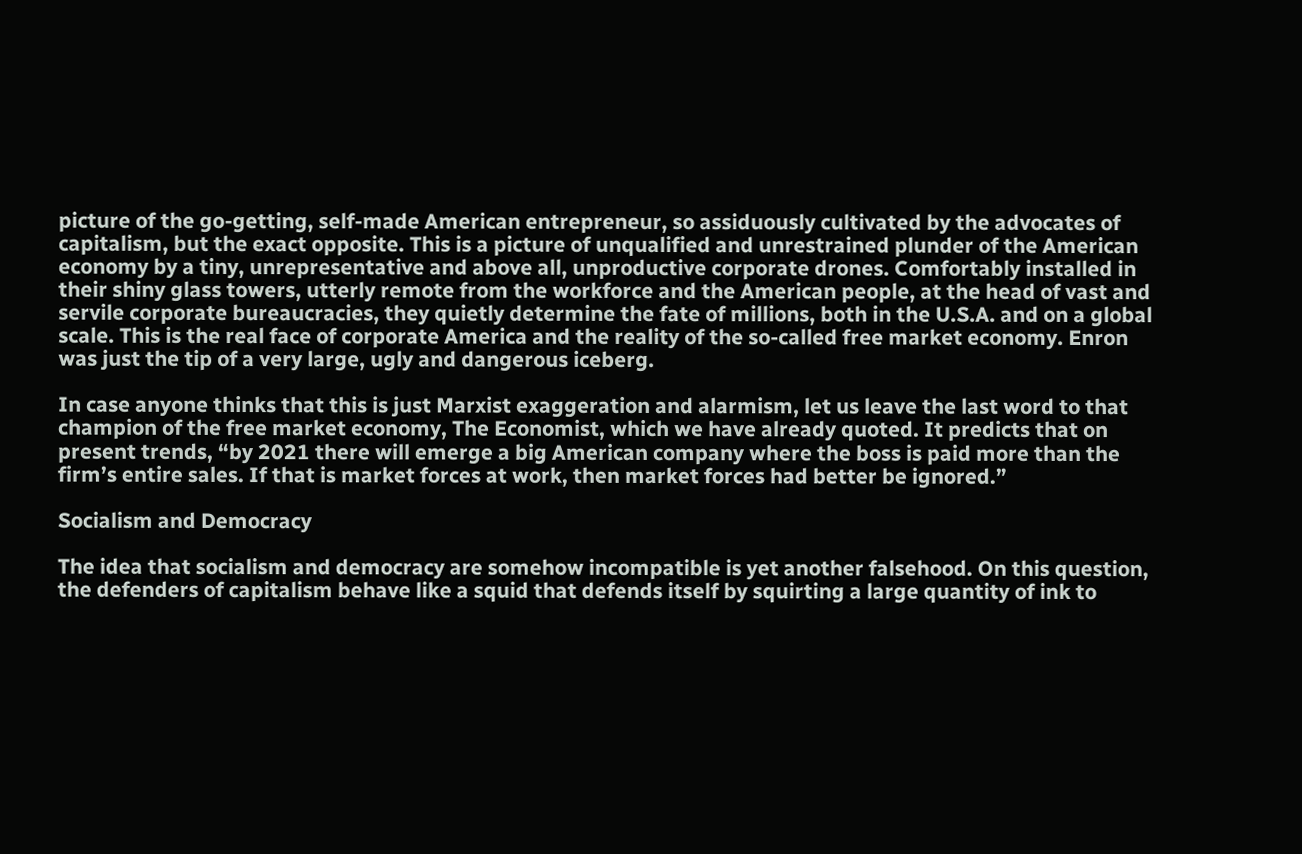picture of the go-getting, self-made American entrepreneur, so assiduously cultivated by the advocates of capitalism, but the exact opposite. This is a picture of unqualified and unrestrained plunder of the American economy by a tiny, unrepresentative and above all, unproductive corporate drones. Comfortably installed in their shiny glass towers, utterly remote from the workforce and the American people, at the head of vast and servile corporate bureaucracies, they quietly determine the fate of millions, both in the U.S.A. and on a global scale. This is the real face of corporate America and the reality of the so-called free market economy. Enron was just the tip of a very large, ugly and dangerous iceberg.

In case anyone thinks that this is just Marxist exaggeration and alarmism, let us leave the last word to that champion of the free market economy, The Economist, which we have already quoted. It predicts that on present trends, “by 2021 there will emerge a big American company where the boss is paid more than the firm’s entire sales. If that is market forces at work, then market forces had better be ignored.”

Socialism and Democracy

The idea that socialism and democracy are somehow incompatible is yet another falsehood. On this question, the defenders of capitalism behave like a squid that defends itself by squirting a large quantity of ink to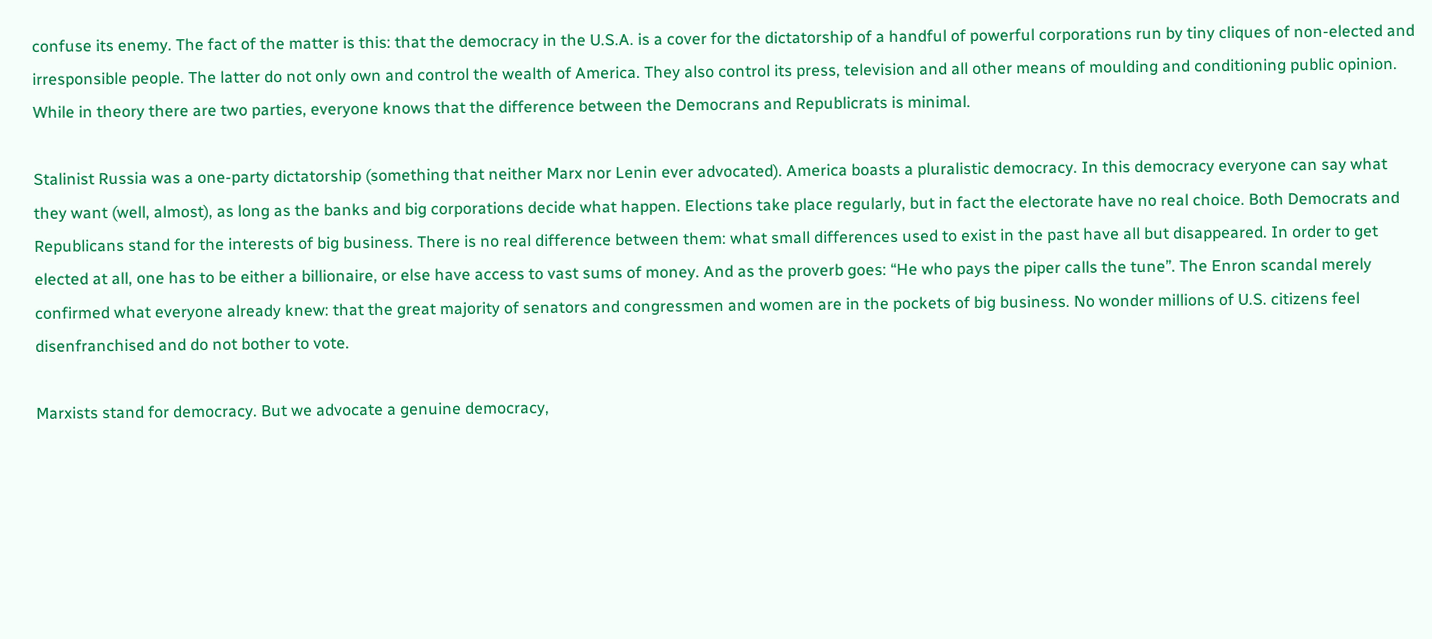confuse its enemy. The fact of the matter is this: that the democracy in the U.S.A. is a cover for the dictatorship of a handful of powerful corporations run by tiny cliques of non-elected and irresponsible people. The latter do not only own and control the wealth of America. They also control its press, television and all other means of moulding and conditioning public opinion. While in theory there are two parties, everyone knows that the difference between the Democrans and Republicrats is minimal.

Stalinist Russia was a one-party dictatorship (something that neither Marx nor Lenin ever advocated). America boasts a pluralistic democracy. In this democracy everyone can say what they want (well, almost), as long as the banks and big corporations decide what happen. Elections take place regularly, but in fact the electorate have no real choice. Both Democrats and Republicans stand for the interests of big business. There is no real difference between them: what small differences used to exist in the past have all but disappeared. In order to get elected at all, one has to be either a billionaire, or else have access to vast sums of money. And as the proverb goes: “He who pays the piper calls the tune”. The Enron scandal merely confirmed what everyone already knew: that the great majority of senators and congressmen and women are in the pockets of big business. No wonder millions of U.S. citizens feel disenfranchised and do not bother to vote.

Marxists stand for democracy. But we advocate a genuine democracy,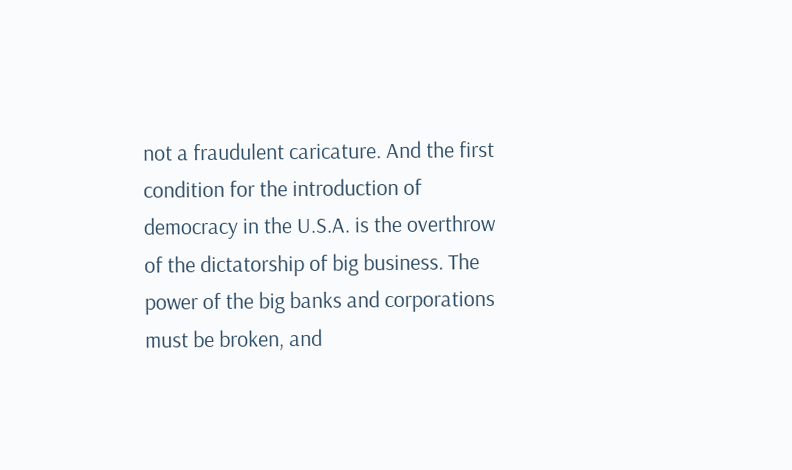not a fraudulent caricature. And the first condition for the introduction of democracy in the U.S.A. is the overthrow of the dictatorship of big business. The power of the big banks and corporations must be broken, and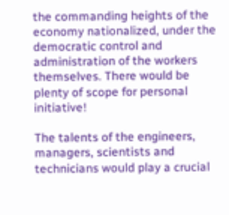the commanding heights of the economy nationalized, under the democratic control and administration of the workers themselves. There would be plenty of scope for personal initiative!

The talents of the engineers, managers, scientists and technicians would play a crucial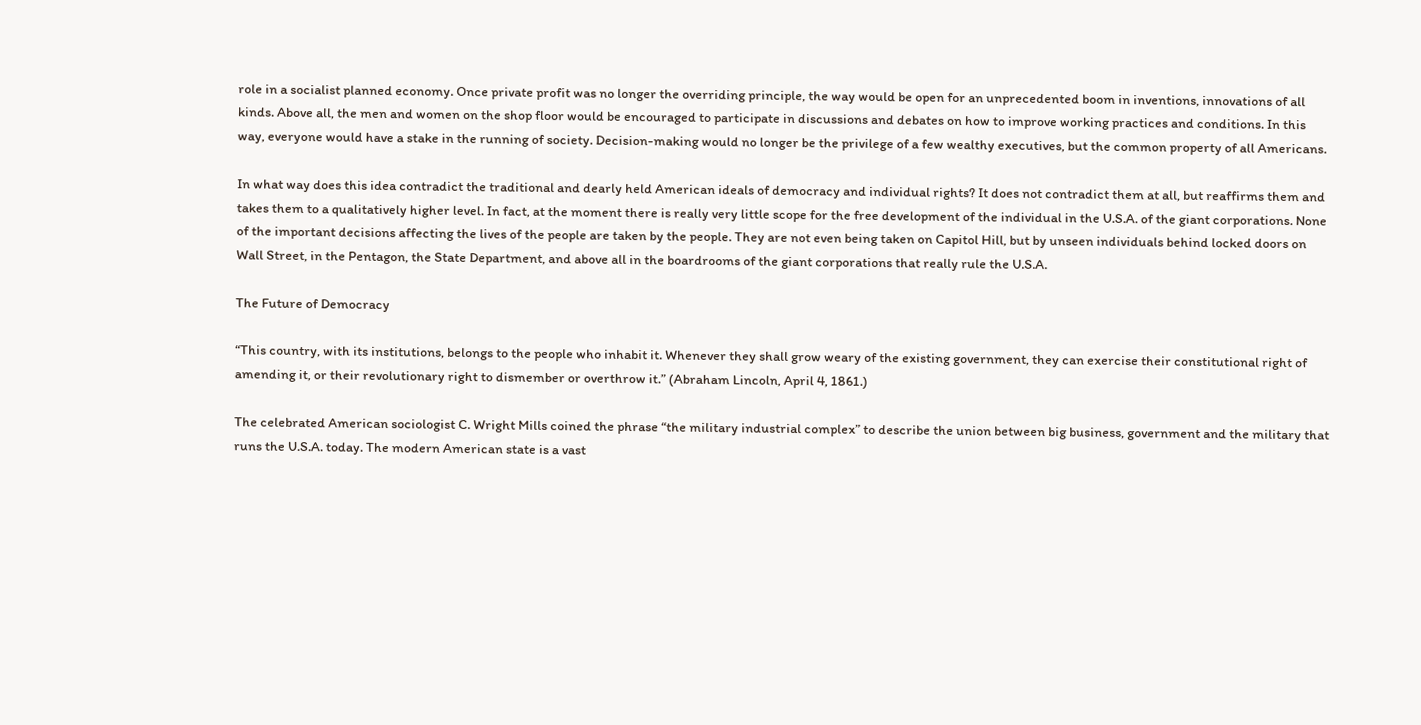role in a socialist planned economy. Once private profit was no longer the overriding principle, the way would be open for an unprecedented boom in inventions, innovations of all kinds. Above all, the men and women on the shop floor would be encouraged to participate in discussions and debates on how to improve working practices and conditions. In this way, everyone would have a stake in the running of society. Decision-making would no longer be the privilege of a few wealthy executives, but the common property of all Americans.

In what way does this idea contradict the traditional and dearly held American ideals of democracy and individual rights? It does not contradict them at all, but reaffirms them and takes them to a qualitatively higher level. In fact, at the moment there is really very little scope for the free development of the individual in the U.S.A. of the giant corporations. None of the important decisions affecting the lives of the people are taken by the people. They are not even being taken on Capitol Hill, but by unseen individuals behind locked doors on Wall Street, in the Pentagon, the State Department, and above all in the boardrooms of the giant corporations that really rule the U.S.A.

The Future of Democracy

“This country, with its institutions, belongs to the people who inhabit it. Whenever they shall grow weary of the existing government, they can exercise their constitutional right of amending it, or their revolutionary right to dismember or overthrow it.” (Abraham Lincoln, April 4, 1861.)

The celebrated American sociologist C. Wright Mills coined the phrase “the military industrial complex” to describe the union between big business, government and the military that runs the U.S.A. today. The modern American state is a vast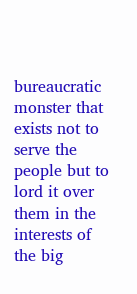bureaucratic monster that exists not to serve the people but to lord it over them in the interests of the big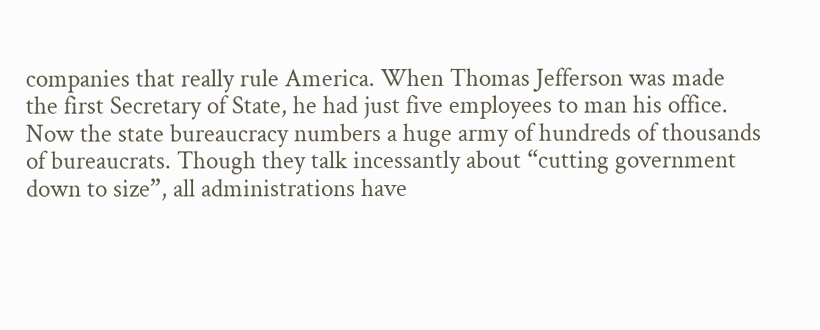companies that really rule America. When Thomas Jefferson was made the first Secretary of State, he had just five employees to man his office. Now the state bureaucracy numbers a huge army of hundreds of thousands of bureaucrats. Though they talk incessantly about “cutting government down to size”, all administrations have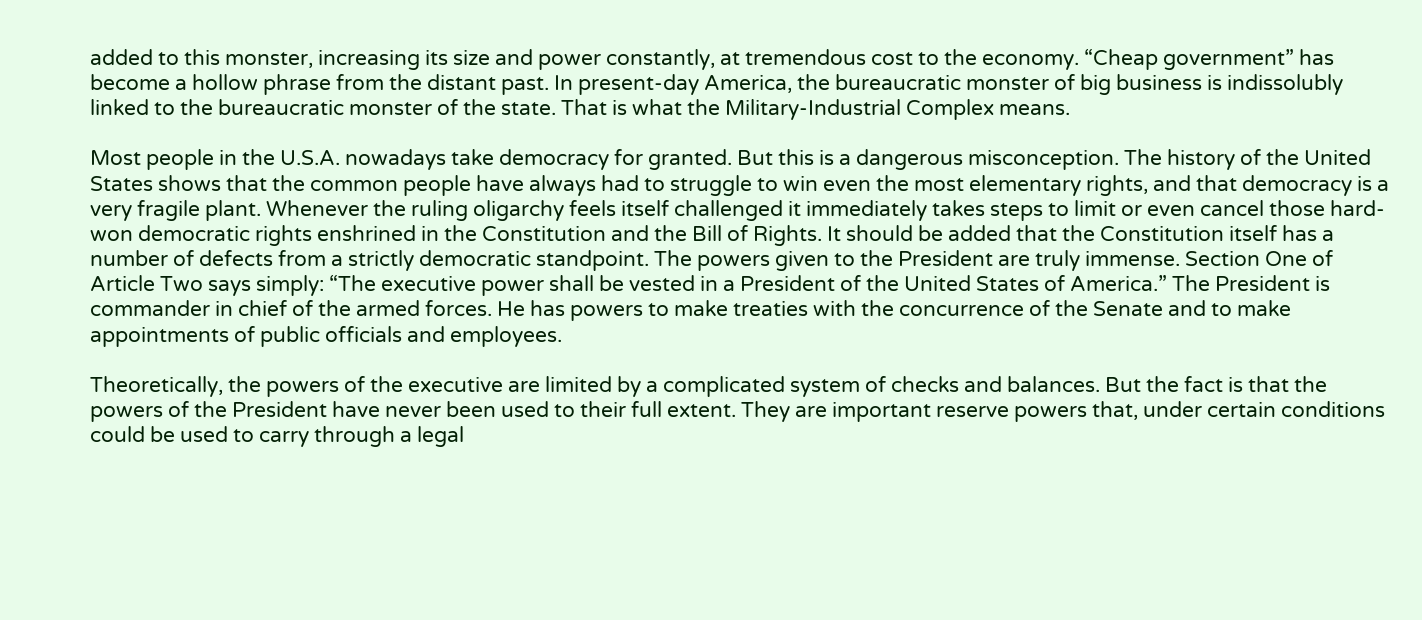added to this monster, increasing its size and power constantly, at tremendous cost to the economy. “Cheap government” has become a hollow phrase from the distant past. In present-day America, the bureaucratic monster of big business is indissolubly linked to the bureaucratic monster of the state. That is what the Military-Industrial Complex means.

Most people in the U.S.A. nowadays take democracy for granted. But this is a dangerous misconception. The history of the United States shows that the common people have always had to struggle to win even the most elementary rights, and that democracy is a very fragile plant. Whenever the ruling oligarchy feels itself challenged it immediately takes steps to limit or even cancel those hard-won democratic rights enshrined in the Constitution and the Bill of Rights. It should be added that the Constitution itself has a number of defects from a strictly democratic standpoint. The powers given to the President are truly immense. Section One of Article Two says simply: “The executive power shall be vested in a President of the United States of America.” The President is commander in chief of the armed forces. He has powers to make treaties with the concurrence of the Senate and to make appointments of public officials and employees.

Theoretically, the powers of the executive are limited by a complicated system of checks and balances. But the fact is that the powers of the President have never been used to their full extent. They are important reserve powers that, under certain conditions could be used to carry through a legal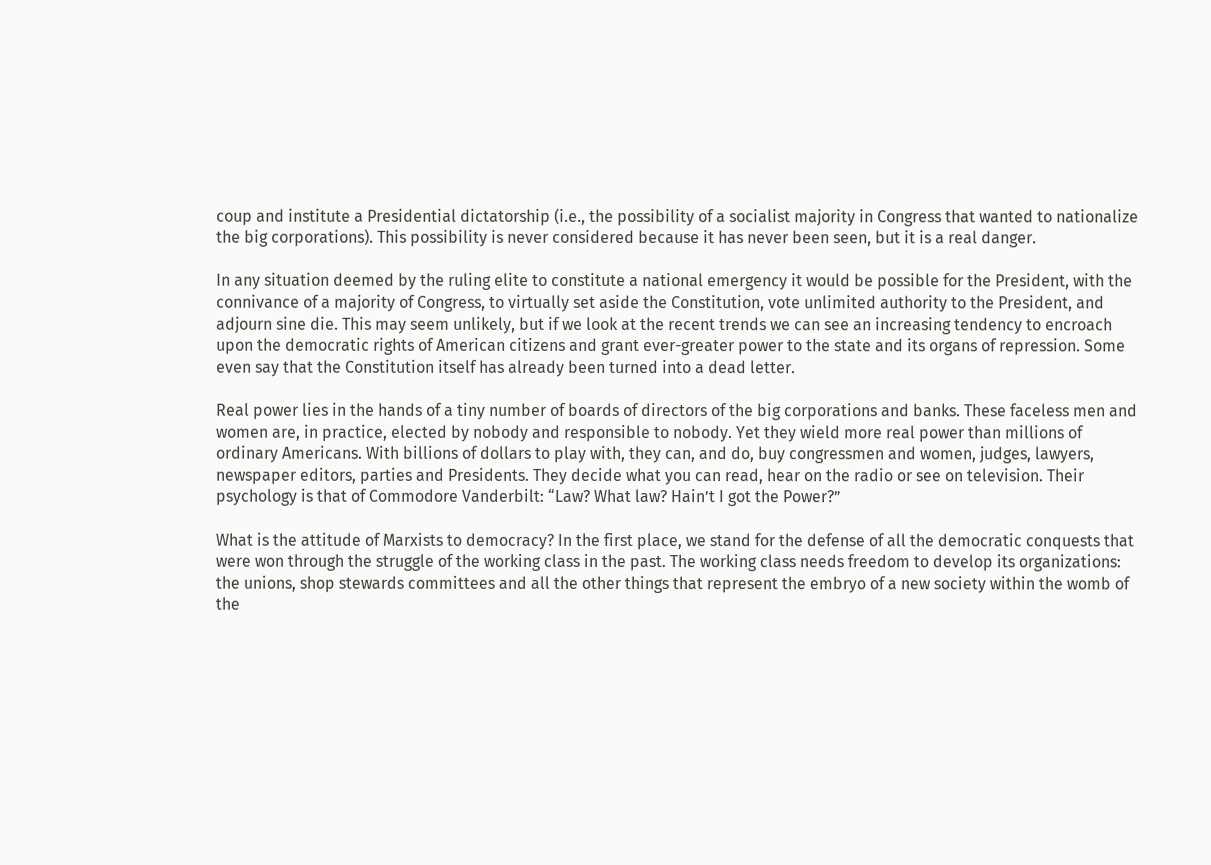coup and institute a Presidential dictatorship (i.e., the possibility of a socialist majority in Congress that wanted to nationalize the big corporations). This possibility is never considered because it has never been seen, but it is a real danger.

In any situation deemed by the ruling elite to constitute a national emergency it would be possible for the President, with the connivance of a majority of Congress, to virtually set aside the Constitution, vote unlimited authority to the President, and adjourn sine die. This may seem unlikely, but if we look at the recent trends we can see an increasing tendency to encroach upon the democratic rights of American citizens and grant ever-greater power to the state and its organs of repression. Some even say that the Constitution itself has already been turned into a dead letter.

Real power lies in the hands of a tiny number of boards of directors of the big corporations and banks. These faceless men and women are, in practice, elected by nobody and responsible to nobody. Yet they wield more real power than millions of ordinary Americans. With billions of dollars to play with, they can, and do, buy congressmen and women, judges, lawyers, newspaper editors, parties and Presidents. They decide what you can read, hear on the radio or see on television. Their psychology is that of Commodore Vanderbilt: “Law? What law? Hain’t I got the Power?”

What is the attitude of Marxists to democracy? In the first place, we stand for the defense of all the democratic conquests that were won through the struggle of the working class in the past. The working class needs freedom to develop its organizations: the unions, shop stewards committees and all the other things that represent the embryo of a new society within the womb of the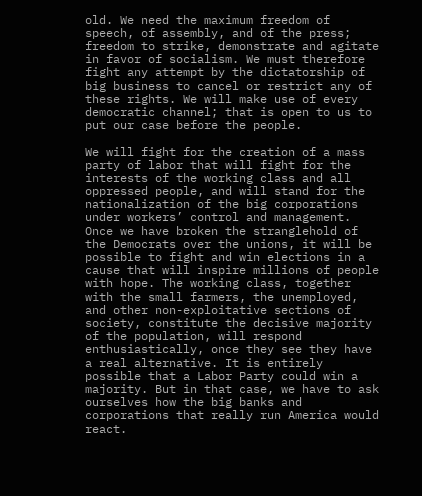old. We need the maximum freedom of speech, of assembly, and of the press; freedom to strike, demonstrate and agitate in favor of socialism. We must therefore fight any attempt by the dictatorship of big business to cancel or restrict any of these rights. We will make use of every democratic channel; that is open to us to put our case before the people.

We will fight for the creation of a mass party of labor that will fight for the interests of the working class and all oppressed people, and will stand for the nationalization of the big corporations under workers’ control and management. Once we have broken the stranglehold of the Democrats over the unions, it will be possible to fight and win elections in a cause that will inspire millions of people with hope. The working class, together with the small farmers, the unemployed, and other non-exploitative sections of society, constitute the decisive majority of the population, will respond enthusiastically, once they see they have a real alternative. It is entirely possible that a Labor Party could win a majority. But in that case, we have to ask ourselves how the big banks and corporations that really run America would react.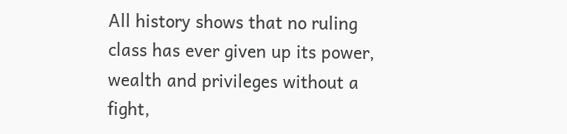All history shows that no ruling class has ever given up its power, wealth and privileges without a fight,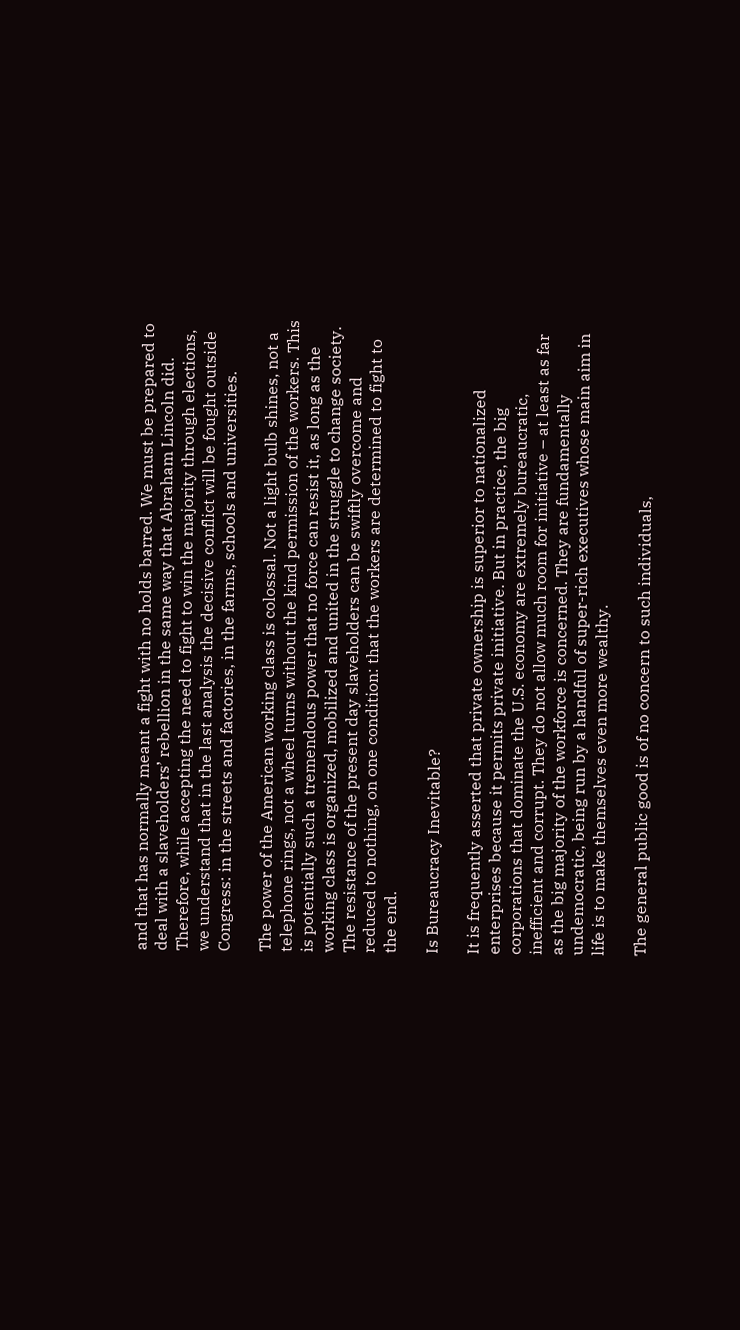and that has normally meant a fight with no holds barred. We must be prepared to deal with a slaveholders’ rebellion in the same way that Abraham Lincoln did. Therefore, while accepting the need to fight to win the majority through elections, we understand that in the last analysis the decisive conflict will be fought outside Congress: in the streets and factories, in the farms, schools and universities.

The power of the American working class is colossal. Not a light bulb shines, not a telephone rings, not a wheel turns without the kind permission of the workers. This is potentially such a tremendous power that no force can resist it, as long as the working class is organized, mobilized and united in the struggle to change society. The resistance of the present day slaveholders can be swiftly overcome and reduced to nothing, on one condition: that the workers are determined to fight to the end.

Is Bureaucracy Inevitable?

It is frequently asserted that private ownership is superior to nationalized enterprises because it permits private initiative. But in practice, the big corporations that dominate the U.S. economy are extremely bureaucratic, inefficient and corrupt. They do not allow much room for initiative – at least as far as the big majority of the workforce is concerned. They are fundamentally undemocratic, being run by a handful of super-rich executives whose main aim in life is to make themselves even more wealthy.

The general public good is of no concern to such individuals,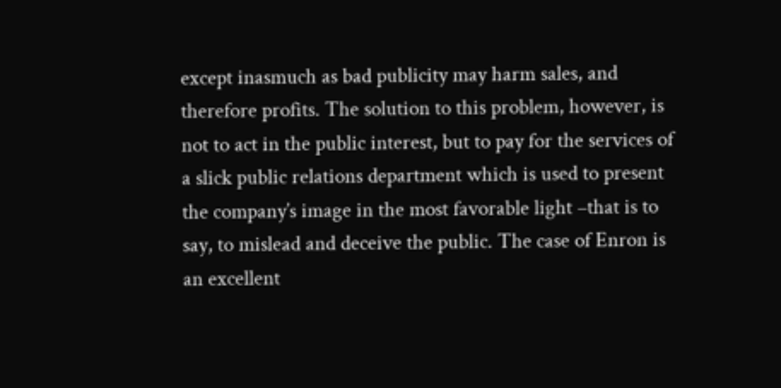except inasmuch as bad publicity may harm sales, and therefore profits. The solution to this problem, however, is not to act in the public interest, but to pay for the services of a slick public relations department which is used to present the company’s image in the most favorable light –that is to say, to mislead and deceive the public. The case of Enron is an excellent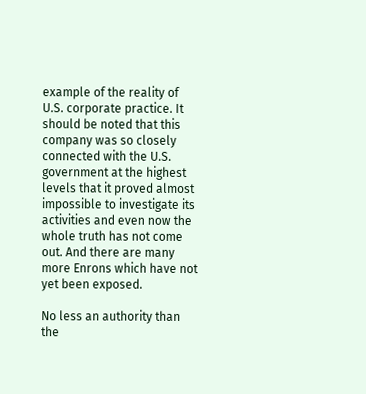example of the reality of U.S. corporate practice. It should be noted that this company was so closely connected with the U.S. government at the highest levels that it proved almost impossible to investigate its activities and even now the whole truth has not come out. And there are many more Enrons which have not yet been exposed.

No less an authority than the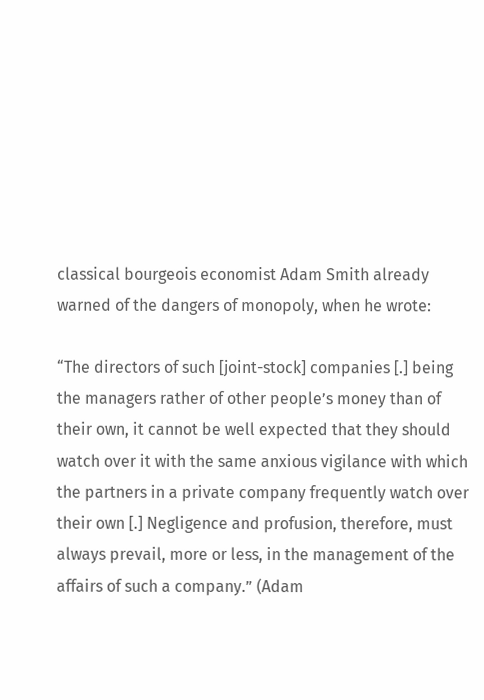classical bourgeois economist Adam Smith already warned of the dangers of monopoly, when he wrote:

“The directors of such [joint-stock] companies [.] being the managers rather of other people’s money than of their own, it cannot be well expected that they should watch over it with the same anxious vigilance with which the partners in a private company frequently watch over their own [.] Negligence and profusion, therefore, must always prevail, more or less, in the management of the affairs of such a company.” (Adam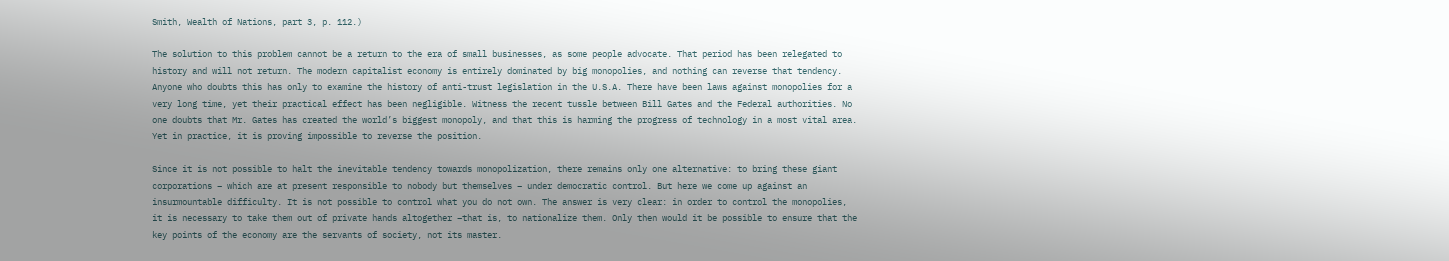Smith, Wealth of Nations, part 3, p. 112.)

The solution to this problem cannot be a return to the era of small businesses, as some people advocate. That period has been relegated to history and will not return. The modern capitalist economy is entirely dominated by big monopolies, and nothing can reverse that tendency. Anyone who doubts this has only to examine the history of anti-trust legislation in the U.S.A. There have been laws against monopolies for a very long time, yet their practical effect has been negligible. Witness the recent tussle between Bill Gates and the Federal authorities. No one doubts that Mr. Gates has created the world’s biggest monopoly, and that this is harming the progress of technology in a most vital area. Yet in practice, it is proving impossible to reverse the position.

Since it is not possible to halt the inevitable tendency towards monopolization, there remains only one alternative: to bring these giant corporations – which are at present responsible to nobody but themselves – under democratic control. But here we come up against an insurmountable difficulty. It is not possible to control what you do not own. The answer is very clear: in order to control the monopolies, it is necessary to take them out of private hands altogether –that is, to nationalize them. Only then would it be possible to ensure that the key points of the economy are the servants of society, not its master.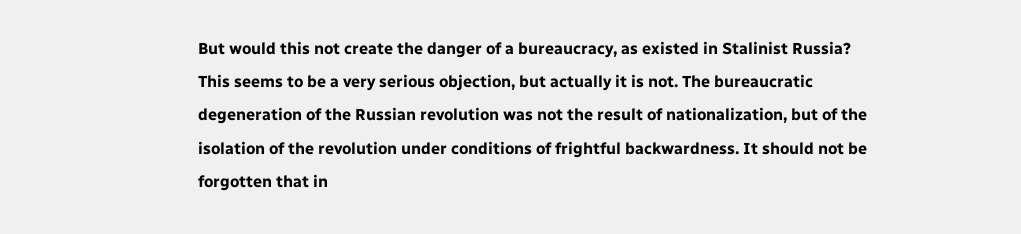But would this not create the danger of a bureaucracy, as existed in Stalinist Russia? This seems to be a very serious objection, but actually it is not. The bureaucratic degeneration of the Russian revolution was not the result of nationalization, but of the isolation of the revolution under conditions of frightful backwardness. It should not be forgotten that in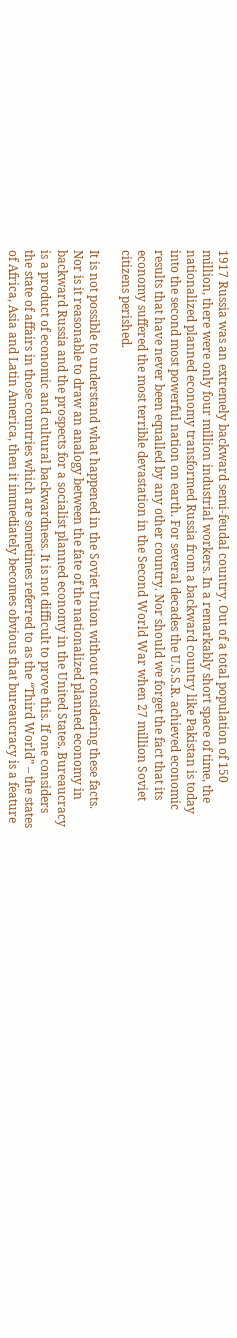1917 Russia was an extremely backward semi-feudal country. Out of a total population of 150 million, there were only four million industrial workers. In a remarkably short space of time, the nationalized planned economy transformed Russia from a backward country like Pakistan is today into the second most powerful nation on earth. For several decades the U.S.S.R. achieved economic results that have never been equalled by any other country. Nor should we forget the fact that its economy suffered the most terrible devastation in the Second World War when 27 million Soviet citizens perished.

It is not possible to understand what happened in the Soviet Union without considering these facts. Nor is it reasonable to draw an analogy between the fate of the nationalized planned economy in backward Russia and the prospects for a socialist planned economy in the United States. Bureaucracy is a product of economic and cultural backwardness. It is not difficult to prove this. If one considers the state of affairs in those countries which are sometimes referred to as the “Third World” – the states of Africa, Asia and Latin America, then it immediately becomes obvious that bureaucracy is a feature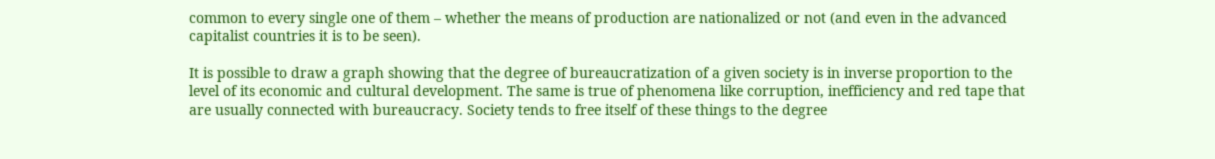common to every single one of them – whether the means of production are nationalized or not (and even in the advanced capitalist countries it is to be seen).

It is possible to draw a graph showing that the degree of bureaucratization of a given society is in inverse proportion to the level of its economic and cultural development. The same is true of phenomena like corruption, inefficiency and red tape that are usually connected with bureaucracy. Society tends to free itself of these things to the degree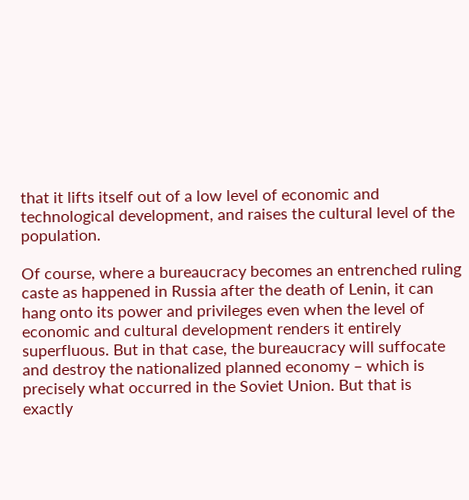that it lifts itself out of a low level of economic and technological development, and raises the cultural level of the population.

Of course, where a bureaucracy becomes an entrenched ruling caste as happened in Russia after the death of Lenin, it can hang onto its power and privileges even when the level of economic and cultural development renders it entirely superfluous. But in that case, the bureaucracy will suffocate and destroy the nationalized planned economy – which is precisely what occurred in the Soviet Union. But that is exactly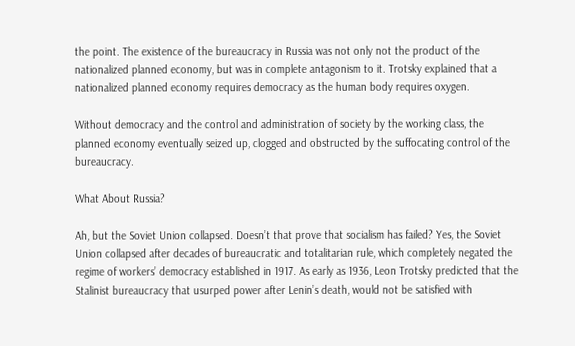the point. The existence of the bureaucracy in Russia was not only not the product of the nationalized planned economy, but was in complete antagonism to it. Trotsky explained that a nationalized planned economy requires democracy as the human body requires oxygen.

Without democracy and the control and administration of society by the working class, the planned economy eventually seized up, clogged and obstructed by the suffocating control of the bureaucracy.

What About Russia?

Ah, but the Soviet Union collapsed. Doesn’t that prove that socialism has failed? Yes, the Soviet Union collapsed after decades of bureaucratic and totalitarian rule, which completely negated the regime of workers’ democracy established in 1917. As early as 1936, Leon Trotsky predicted that the Stalinist bureaucracy that usurped power after Lenin’s death, would not be satisfied with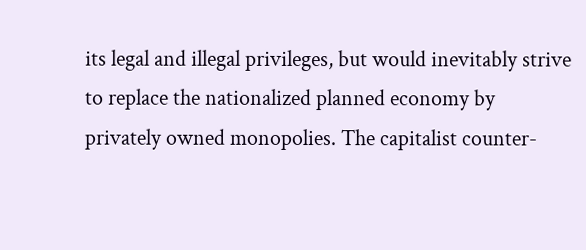its legal and illegal privileges, but would inevitably strive to replace the nationalized planned economy by privately owned monopolies. The capitalist counter-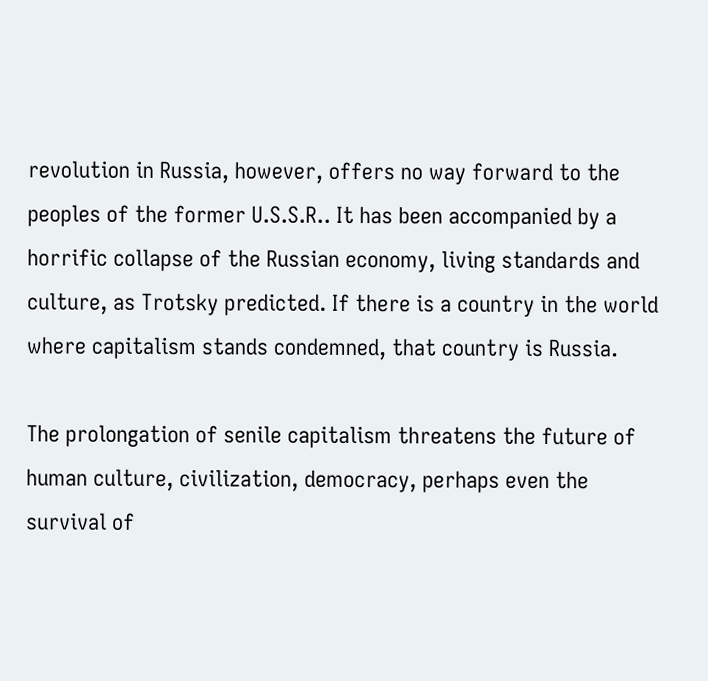revolution in Russia, however, offers no way forward to the peoples of the former U.S.S.R.. It has been accompanied by a horrific collapse of the Russian economy, living standards and culture, as Trotsky predicted. If there is a country in the world where capitalism stands condemned, that country is Russia.

The prolongation of senile capitalism threatens the future of human culture, civilization, democracy, perhaps even the survival of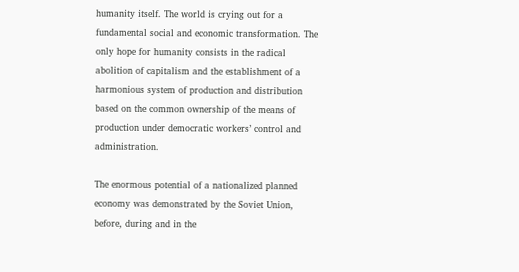humanity itself. The world is crying out for a fundamental social and economic transformation. The only hope for humanity consists in the radical abolition of capitalism and the establishment of a harmonious system of production and distribution based on the common ownership of the means of production under democratic workers’ control and administration.

The enormous potential of a nationalized planned economy was demonstrated by the Soviet Union, before, during and in the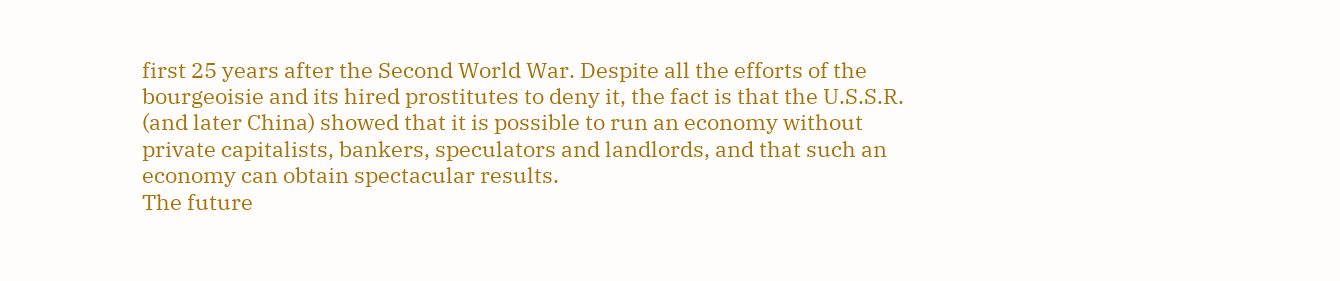first 25 years after the Second World War. Despite all the efforts of the bourgeoisie and its hired prostitutes to deny it, the fact is that the U.S.S.R. (and later China) showed that it is possible to run an economy without private capitalists, bankers, speculators and landlords, and that such an economy can obtain spectacular results.
The future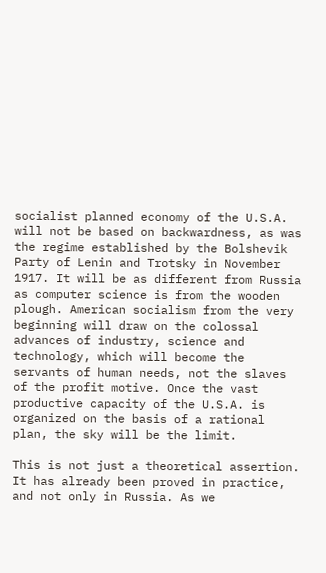socialist planned economy of the U.S.A. will not be based on backwardness, as was the regime established by the Bolshevik Party of Lenin and Trotsky in November 1917. It will be as different from Russia as computer science is from the wooden plough. American socialism from the very beginning will draw on the colossal advances of industry, science and technology, which will become the servants of human needs, not the slaves of the profit motive. Once the vast productive capacity of the U.S.A. is organized on the basis of a rational plan, the sky will be the limit.

This is not just a theoretical assertion. It has already been proved in practice, and not only in Russia. As we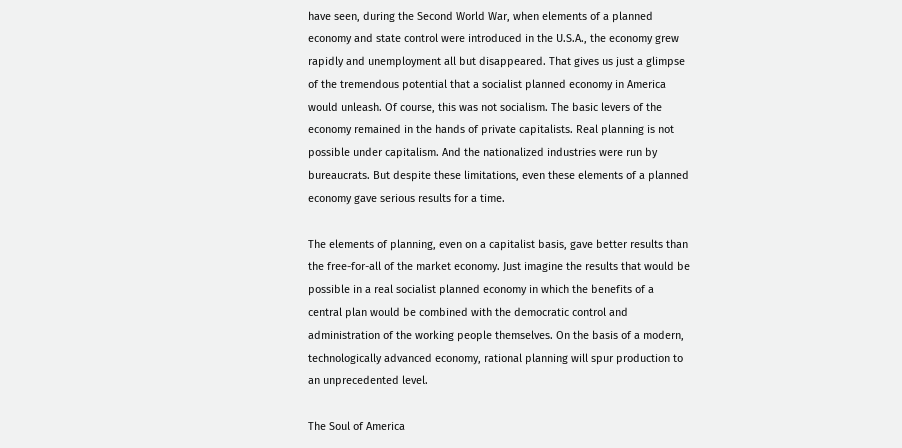have seen, during the Second World War, when elements of a planned economy and state control were introduced in the U.S.A., the economy grew rapidly and unemployment all but disappeared. That gives us just a glimpse of the tremendous potential that a socialist planned economy in America would unleash. Of course, this was not socialism. The basic levers of the economy remained in the hands of private capitalists. Real planning is not possible under capitalism. And the nationalized industries were run by bureaucrats. But despite these limitations, even these elements of a planned economy gave serious results for a time.

The elements of planning, even on a capitalist basis, gave better results than the free-for-all of the market economy. Just imagine the results that would be possible in a real socialist planned economy in which the benefits of a central plan would be combined with the democratic control and administration of the working people themselves. On the basis of a modern, technologically advanced economy, rational planning will spur production to an unprecedented level.

The Soul of America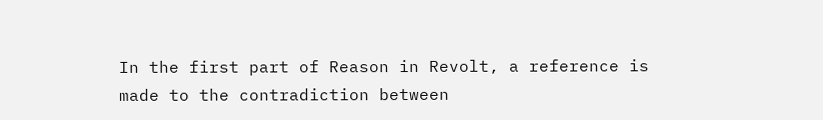In the first part of Reason in Revolt, a reference is made to the contradiction between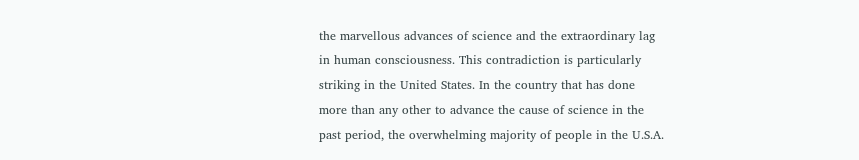the marvellous advances of science and the extraordinary lag in human consciousness. This contradiction is particularly striking in the United States. In the country that has done more than any other to advance the cause of science in the past period, the overwhelming majority of people in the U.S.A.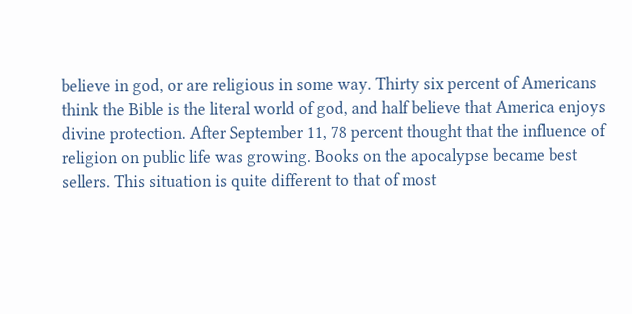believe in god, or are religious in some way. Thirty six percent of Americans think the Bible is the literal world of god, and half believe that America enjoys divine protection. After September 11, 78 percent thought that the influence of religion on public life was growing. Books on the apocalypse became best sellers. This situation is quite different to that of most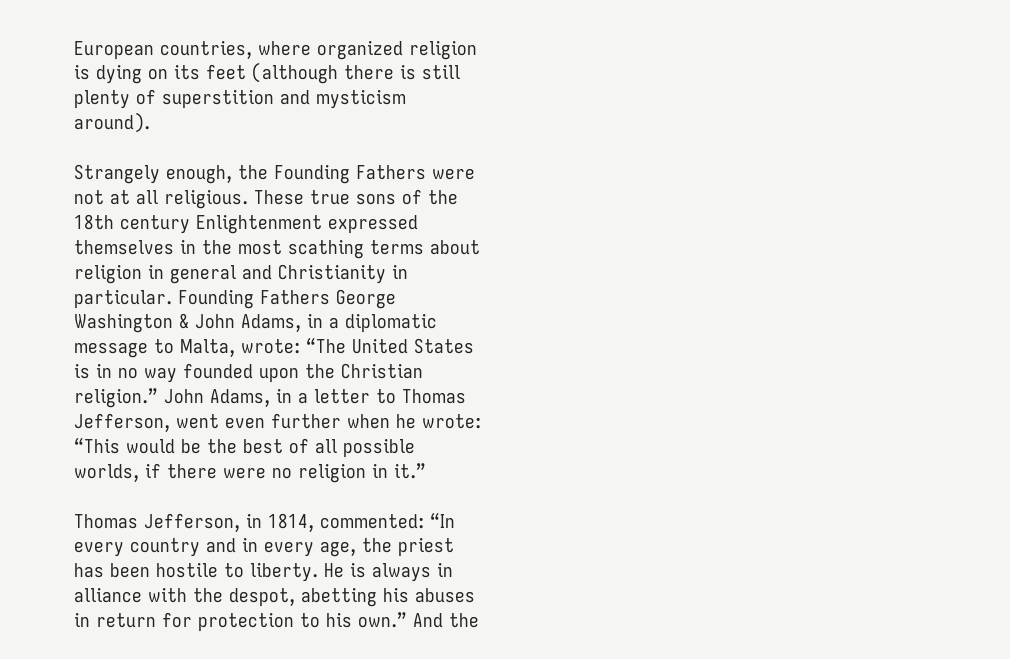European countries, where organized religion is dying on its feet (although there is still plenty of superstition and mysticism around).

Strangely enough, the Founding Fathers were not at all religious. These true sons of the 18th century Enlightenment expressed themselves in the most scathing terms about religion in general and Christianity in particular. Founding Fathers George Washington & John Adams, in a diplomatic message to Malta, wrote: “The United States is in no way founded upon the Christian religion.” John Adams, in a letter to Thomas Jefferson, went even further when he wrote: “This would be the best of all possible worlds, if there were no religion in it.”

Thomas Jefferson, in 1814, commented: “In every country and in every age, the priest has been hostile to liberty. He is always in alliance with the despot, abetting his abuses in return for protection to his own.” And the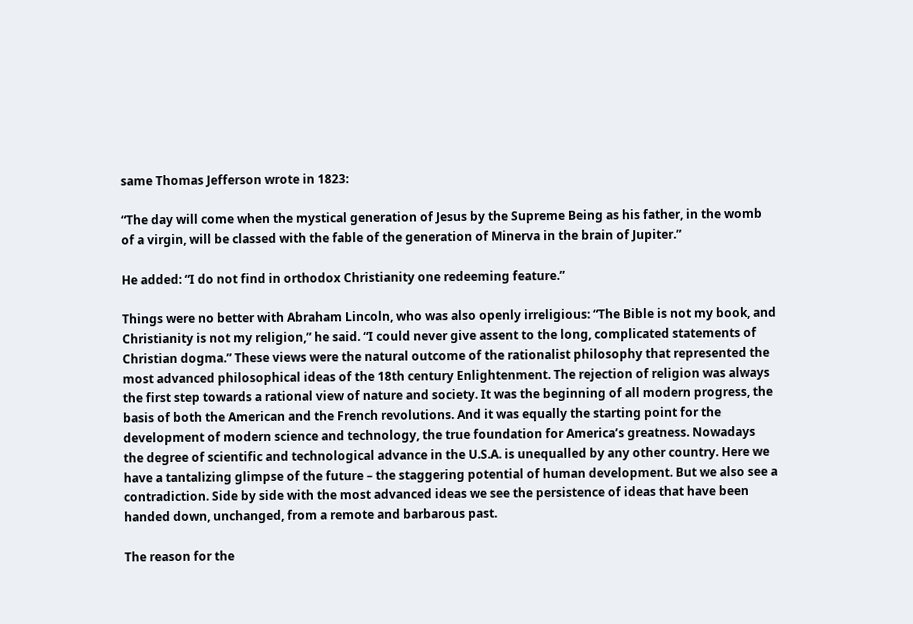same Thomas Jefferson wrote in 1823:

“The day will come when the mystical generation of Jesus by the Supreme Being as his father, in the womb of a virgin, will be classed with the fable of the generation of Minerva in the brain of Jupiter.”

He added: “I do not find in orthodox Christianity one redeeming feature.”

Things were no better with Abraham Lincoln, who was also openly irreligious: “The Bible is not my book, and Christianity is not my religion,” he said. “I could never give assent to the long, complicated statements of Christian dogma.” These views were the natural outcome of the rationalist philosophy that represented the most advanced philosophical ideas of the 18th century Enlightenment. The rejection of religion was always the first step towards a rational view of nature and society. It was the beginning of all modern progress, the basis of both the American and the French revolutions. And it was equally the starting point for the development of modern science and technology, the true foundation for America’s greatness. Nowadays the degree of scientific and technological advance in the U.S.A. is unequalled by any other country. Here we have a tantalizing glimpse of the future – the staggering potential of human development. But we also see a contradiction. Side by side with the most advanced ideas we see the persistence of ideas that have been handed down, unchanged, from a remote and barbarous past.

The reason for the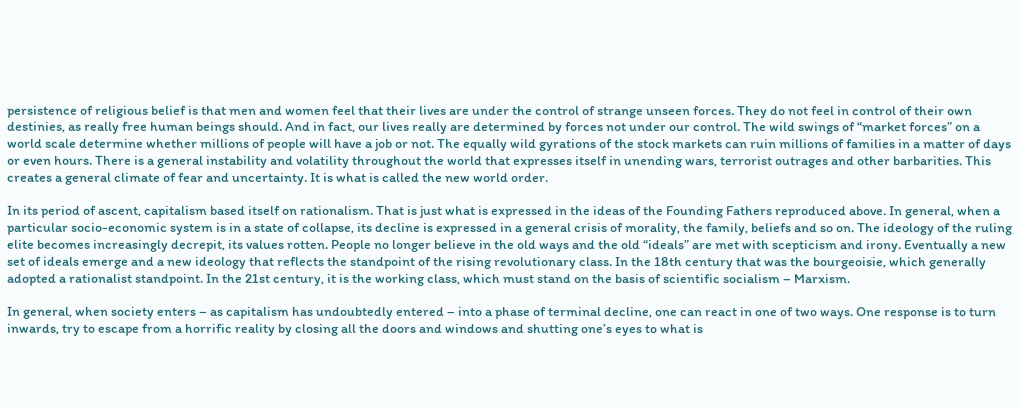persistence of religious belief is that men and women feel that their lives are under the control of strange unseen forces. They do not feel in control of their own destinies, as really free human beings should. And in fact, our lives really are determined by forces not under our control. The wild swings of “market forces” on a world scale determine whether millions of people will have a job or not. The equally wild gyrations of the stock markets can ruin millions of families in a matter of days or even hours. There is a general instability and volatility throughout the world that expresses itself in unending wars, terrorist outrages and other barbarities. This creates a general climate of fear and uncertainty. It is what is called the new world order.

In its period of ascent, capitalism based itself on rationalism. That is just what is expressed in the ideas of the Founding Fathers reproduced above. In general, when a particular socio-economic system is in a state of collapse, its decline is expressed in a general crisis of morality, the family, beliefs and so on. The ideology of the ruling elite becomes increasingly decrepit, its values rotten. People no longer believe in the old ways and the old “ideals” are met with scepticism and irony. Eventually a new set of ideals emerge and a new ideology that reflects the standpoint of the rising revolutionary class. In the 18th century that was the bourgeoisie, which generally adopted a rationalist standpoint. In the 21st century, it is the working class, which must stand on the basis of scientific socialism – Marxism.

In general, when society enters – as capitalism has undoubtedly entered – into a phase of terminal decline, one can react in one of two ways. One response is to turn inwards, try to escape from a horrific reality by closing all the doors and windows and shutting one’s eyes to what is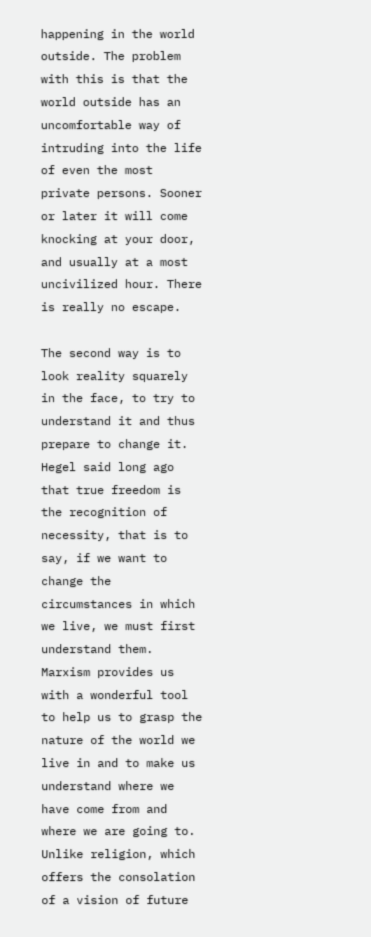happening in the world outside. The problem with this is that the world outside has an uncomfortable way of intruding into the life of even the most private persons. Sooner or later it will come knocking at your door, and usually at a most uncivilized hour. There is really no escape.

The second way is to look reality squarely in the face, to try to understand it and thus prepare to change it. Hegel said long ago that true freedom is the recognition of necessity, that is to say, if we want to change the circumstances in which we live, we must first understand them. Marxism provides us with a wonderful tool to help us to grasp the nature of the world we live in and to make us understand where we have come from and where we are going to. Unlike religion, which offers the consolation of a vision of future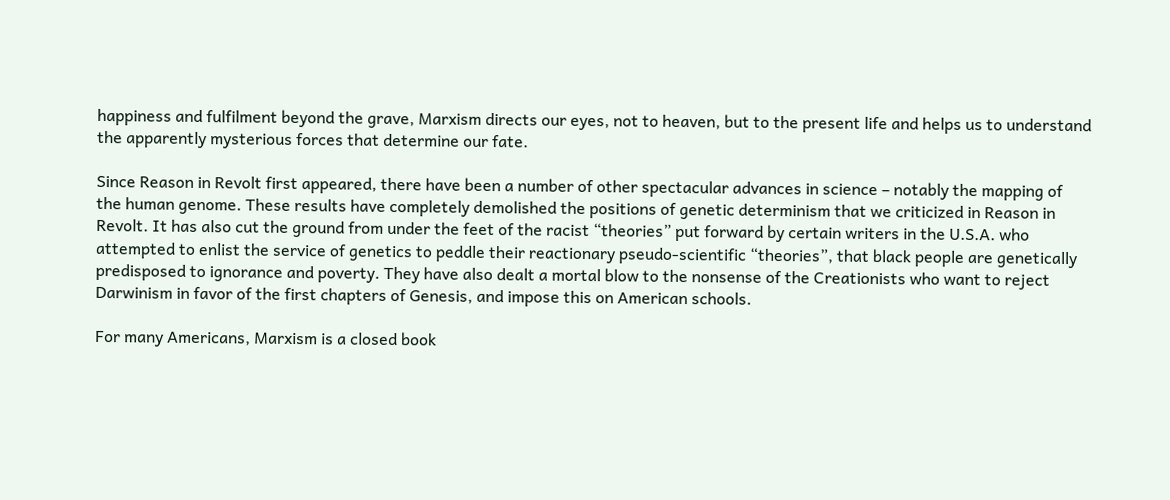happiness and fulfilment beyond the grave, Marxism directs our eyes, not to heaven, but to the present life and helps us to understand the apparently mysterious forces that determine our fate.

Since Reason in Revolt first appeared, there have been a number of other spectacular advances in science – notably the mapping of the human genome. These results have completely demolished the positions of genetic determinism that we criticized in Reason in Revolt. It has also cut the ground from under the feet of the racist “theories” put forward by certain writers in the U.S.A. who attempted to enlist the service of genetics to peddle their reactionary pseudo-scientific “theories”, that black people are genetically predisposed to ignorance and poverty. They have also dealt a mortal blow to the nonsense of the Creationists who want to reject Darwinism in favor of the first chapters of Genesis, and impose this on American schools.

For many Americans, Marxism is a closed book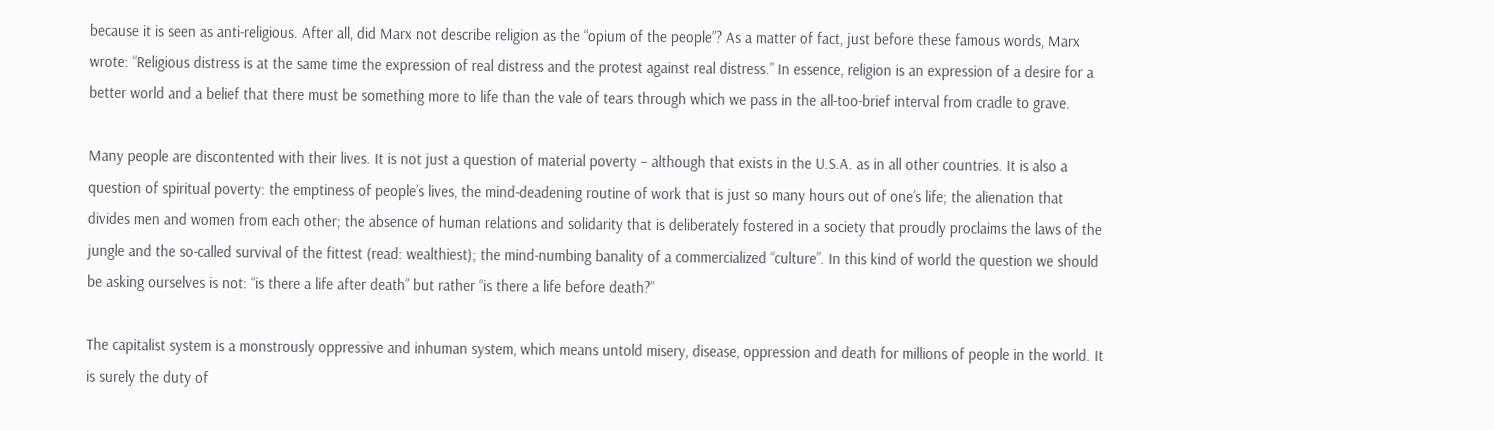because it is seen as anti-religious. After all, did Marx not describe religion as the “opium of the people”? As a matter of fact, just before these famous words, Marx wrote: “Religious distress is at the same time the expression of real distress and the protest against real distress.” In essence, religion is an expression of a desire for a better world and a belief that there must be something more to life than the vale of tears through which we pass in the all-too-brief interval from cradle to grave.

Many people are discontented with their lives. It is not just a question of material poverty – although that exists in the U.S.A. as in all other countries. It is also a question of spiritual poverty: the emptiness of people’s lives, the mind-deadening routine of work that is just so many hours out of one’s life; the alienation that divides men and women from each other; the absence of human relations and solidarity that is deliberately fostered in a society that proudly proclaims the laws of the jungle and the so-called survival of the fittest (read: wealthiest); the mind-numbing banality of a commercialized “culture”. In this kind of world the question we should be asking ourselves is not: “is there a life after death” but rather “is there a life before death?”

The capitalist system is a monstrously oppressive and inhuman system, which means untold misery, disease, oppression and death for millions of people in the world. It is surely the duty of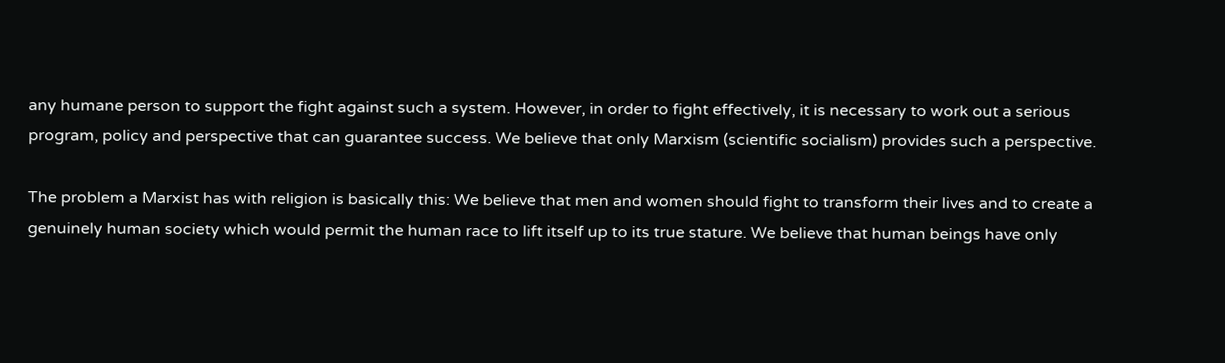any humane person to support the fight against such a system. However, in order to fight effectively, it is necessary to work out a serious program, policy and perspective that can guarantee success. We believe that only Marxism (scientific socialism) provides such a perspective.

The problem a Marxist has with religion is basically this: We believe that men and women should fight to transform their lives and to create a genuinely human society which would permit the human race to lift itself up to its true stature. We believe that human beings have only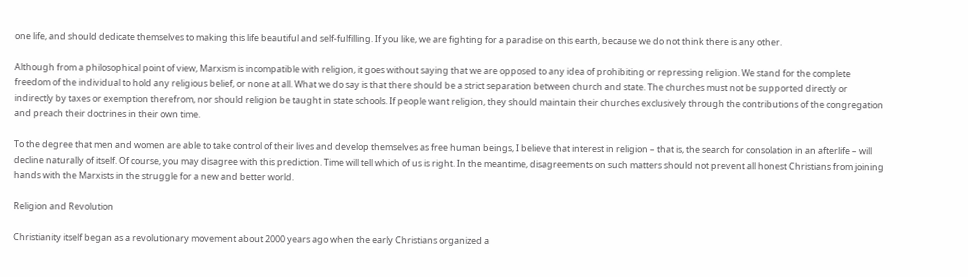one life, and should dedicate themselves to making this life beautiful and self-fulfilling. If you like, we are fighting for a paradise on this earth, because we do not think there is any other.

Although from a philosophical point of view, Marxism is incompatible with religion, it goes without saying that we are opposed to any idea of prohibiting or repressing religion. We stand for the complete freedom of the individual to hold any religious belief, or none at all. What we do say is that there should be a strict separation between church and state. The churches must not be supported directly or indirectly by taxes or exemption therefrom, nor should religion be taught in state schools. If people want religion, they should maintain their churches exclusively through the contributions of the congregation and preach their doctrines in their own time.

To the degree that men and women are able to take control of their lives and develop themselves as free human beings, I believe that interest in religion – that is, the search for consolation in an afterlife – will decline naturally of itself. Of course, you may disagree with this prediction. Time will tell which of us is right. In the meantime, disagreements on such matters should not prevent all honest Christians from joining hands with the Marxists in the struggle for a new and better world.

Religion and Revolution

Christianity itself began as a revolutionary movement about 2000 years ago when the early Christians organized a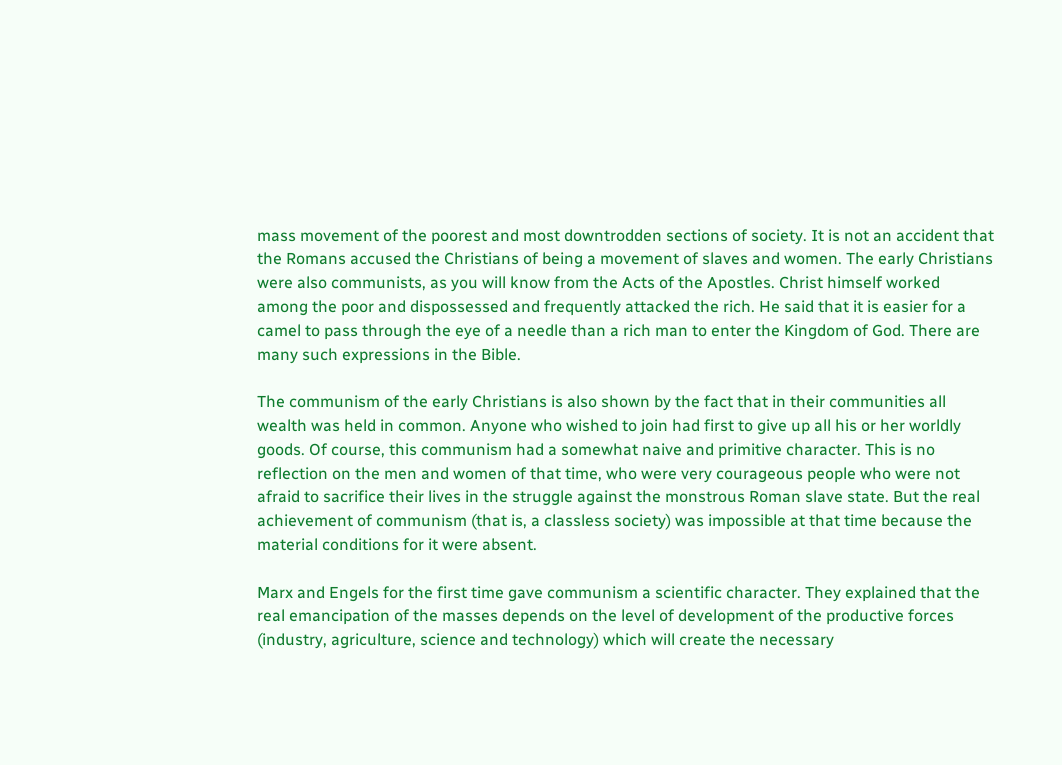mass movement of the poorest and most downtrodden sections of society. It is not an accident that the Romans accused the Christians of being a movement of slaves and women. The early Christians were also communists, as you will know from the Acts of the Apostles. Christ himself worked among the poor and dispossessed and frequently attacked the rich. He said that it is easier for a camel to pass through the eye of a needle than a rich man to enter the Kingdom of God. There are many such expressions in the Bible.

The communism of the early Christians is also shown by the fact that in their communities all wealth was held in common. Anyone who wished to join had first to give up all his or her worldly goods. Of course, this communism had a somewhat naive and primitive character. This is no reflection on the men and women of that time, who were very courageous people who were not afraid to sacrifice their lives in the struggle against the monstrous Roman slave state. But the real achievement of communism (that is, a classless society) was impossible at that time because the material conditions for it were absent.

Marx and Engels for the first time gave communism a scientific character. They explained that the real emancipation of the masses depends on the level of development of the productive forces (industry, agriculture, science and technology) which will create the necessary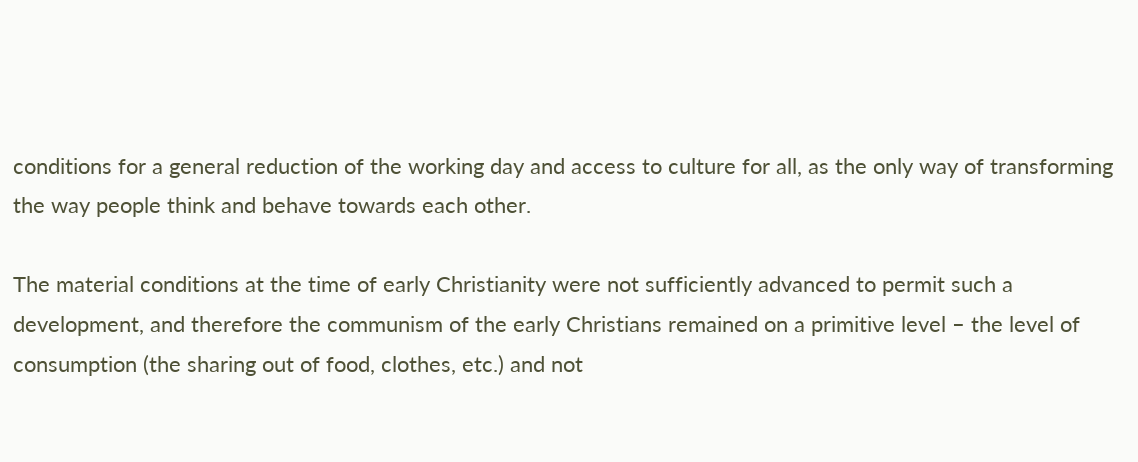conditions for a general reduction of the working day and access to culture for all, as the only way of transforming the way people think and behave towards each other.

The material conditions at the time of early Christianity were not sufficiently advanced to permit such a development, and therefore the communism of the early Christians remained on a primitive level – the level of consumption (the sharing out of food, clothes, etc.) and not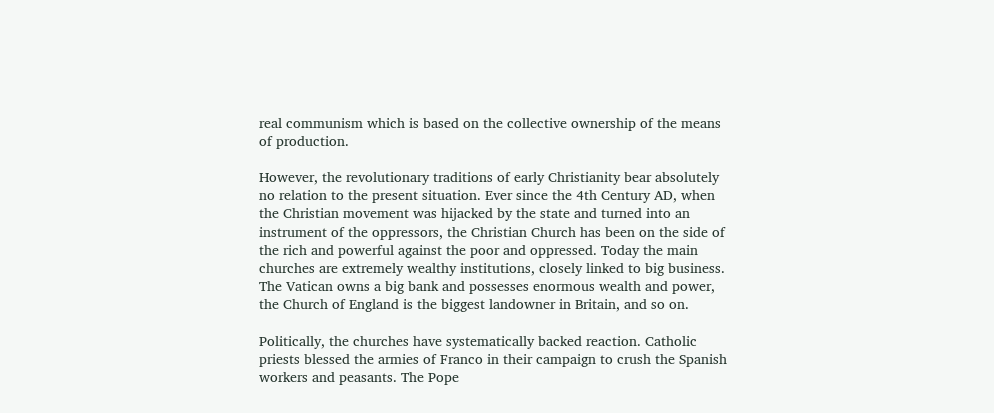real communism which is based on the collective ownership of the means of production.

However, the revolutionary traditions of early Christianity bear absolutely no relation to the present situation. Ever since the 4th Century AD, when the Christian movement was hijacked by the state and turned into an instrument of the oppressors, the Christian Church has been on the side of the rich and powerful against the poor and oppressed. Today the main churches are extremely wealthy institutions, closely linked to big business. The Vatican owns a big bank and possesses enormous wealth and power, the Church of England is the biggest landowner in Britain, and so on.

Politically, the churches have systematically backed reaction. Catholic priests blessed the armies of Franco in their campaign to crush the Spanish workers and peasants. The Pope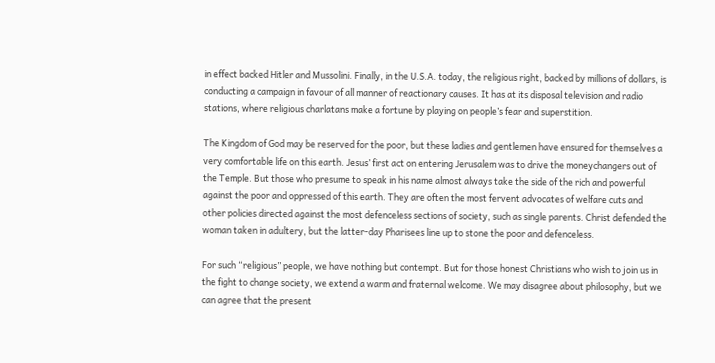in effect backed Hitler and Mussolini. Finally, in the U.S.A. today, the religious right, backed by millions of dollars, is conducting a campaign in favour of all manner of reactionary causes. It has at its disposal television and radio stations, where religious charlatans make a fortune by playing on people’s fear and superstition.

The Kingdom of God may be reserved for the poor, but these ladies and gentlemen have ensured for themselves a very comfortable life on this earth. Jesus’ first act on entering Jerusalem was to drive the moneychangers out of the Temple. But those who presume to speak in his name almost always take the side of the rich and powerful against the poor and oppressed of this earth. They are often the most fervent advocates of welfare cuts and other policies directed against the most defenceless sections of society, such as single parents. Christ defended the woman taken in adultery, but the latter-day Pharisees line up to stone the poor and defenceless.

For such “religious” people, we have nothing but contempt. But for those honest Christians who wish to join us in the fight to change society, we extend a warm and fraternal welcome. We may disagree about philosophy, but we can agree that the present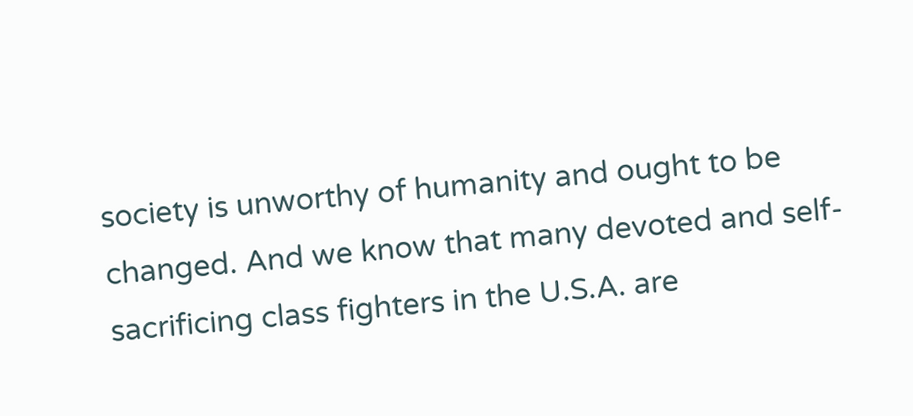society is unworthy of humanity and ought to be changed. And we know that many devoted and self-sacrificing class fighters in the U.S.A. are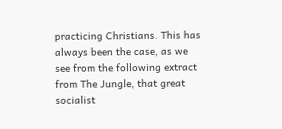practicing Christians. This has always been the case, as we see from the following extract from The Jungle, that great socialist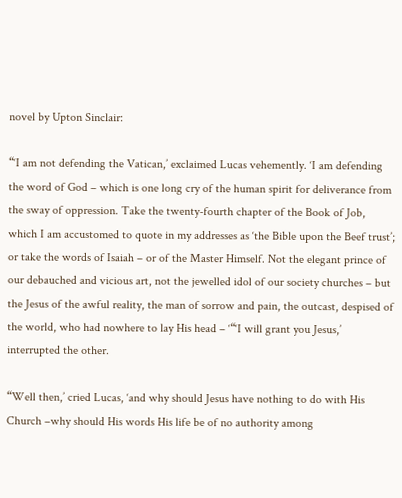novel by Upton Sinclair:

“‘I am not defending the Vatican,’ exclaimed Lucas vehemently. ‘I am defending the word of God – which is one long cry of the human spirit for deliverance from the sway of oppression. Take the twenty-fourth chapter of the Book of Job, which I am accustomed to quote in my addresses as ‘the Bible upon the Beef trust’; or take the words of Isaiah – or of the Master Himself. Not the elegant prince of our debauched and vicious art, not the jewelled idol of our society churches – but the Jesus of the awful reality, the man of sorrow and pain, the outcast, despised of the world, who had nowhere to lay His head – ‘“‘I will grant you Jesus,’ interrupted the other.

“Well then,’ cried Lucas, ‘and why should Jesus have nothing to do with His Church –why should His words His life be of no authority among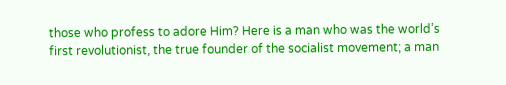those who profess to adore Him? Here is a man who was the world’s first revolutionist, the true founder of the socialist movement; a man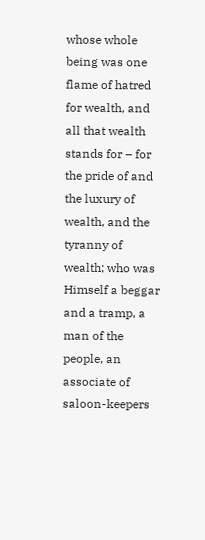whose whole being was one flame of hatred for wealth, and all that wealth stands for – for the pride of and the luxury of wealth, and the tyranny of wealth; who was Himself a beggar and a tramp, a man of the people, an associate of saloon-keepers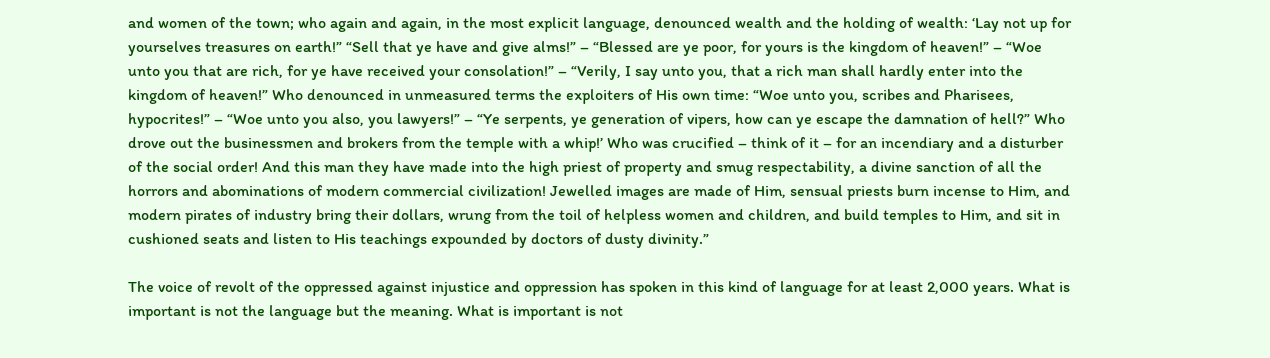and women of the town; who again and again, in the most explicit language, denounced wealth and the holding of wealth: ‘Lay not up for yourselves treasures on earth!” “Sell that ye have and give alms!” – “Blessed are ye poor, for yours is the kingdom of heaven!” – “Woe unto you that are rich, for ye have received your consolation!” – “Verily, I say unto you, that a rich man shall hardly enter into the kingdom of heaven!” Who denounced in unmeasured terms the exploiters of His own time: “Woe unto you, scribes and Pharisees, hypocrites!” – “Woe unto you also, you lawyers!” – “Ye serpents, ye generation of vipers, how can ye escape the damnation of hell?” Who drove out the businessmen and brokers from the temple with a whip!’ Who was crucified – think of it – for an incendiary and a disturber of the social order! And this man they have made into the high priest of property and smug respectability, a divine sanction of all the horrors and abominations of modern commercial civilization! Jewelled images are made of Him, sensual priests burn incense to Him, and modern pirates of industry bring their dollars, wrung from the toil of helpless women and children, and build temples to Him, and sit in cushioned seats and listen to His teachings expounded by doctors of dusty divinity.”

The voice of revolt of the oppressed against injustice and oppression has spoken in this kind of language for at least 2,000 years. What is important is not the language but the meaning. What is important is not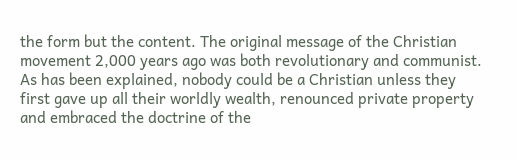the form but the content. The original message of the Christian movement 2,000 years ago was both revolutionary and communist. As has been explained, nobody could be a Christian unless they first gave up all their worldly wealth, renounced private property and embraced the doctrine of the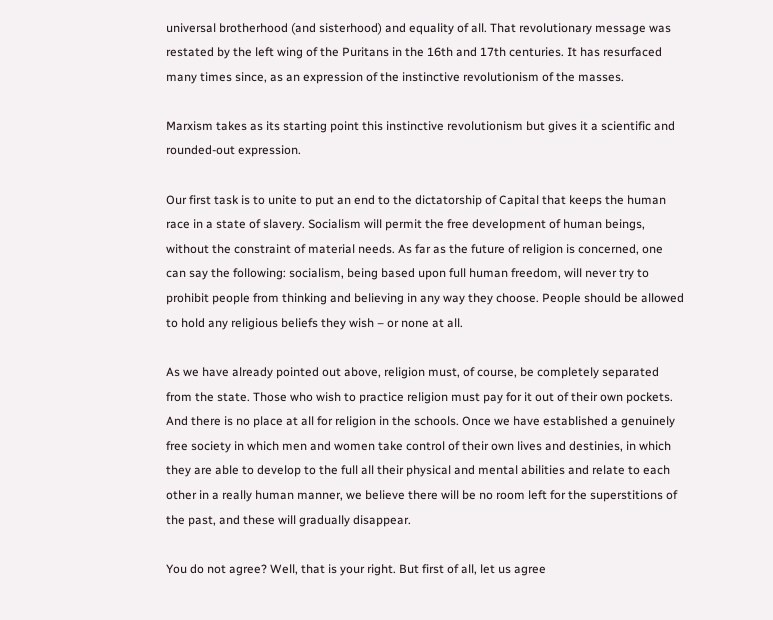universal brotherhood (and sisterhood) and equality of all. That revolutionary message was restated by the left wing of the Puritans in the 16th and 17th centuries. It has resurfaced many times since, as an expression of the instinctive revolutionism of the masses.

Marxism takes as its starting point this instinctive revolutionism but gives it a scientific and rounded-out expression.

Our first task is to unite to put an end to the dictatorship of Capital that keeps the human race in a state of slavery. Socialism will permit the free development of human beings, without the constraint of material needs. As far as the future of religion is concerned, one can say the following: socialism, being based upon full human freedom, will never try to prohibit people from thinking and believing in any way they choose. People should be allowed to hold any religious beliefs they wish – or none at all.

As we have already pointed out above, religion must, of course, be completely separated from the state. Those who wish to practice religion must pay for it out of their own pockets. And there is no place at all for religion in the schools. Once we have established a genuinely free society in which men and women take control of their own lives and destinies, in which they are able to develop to the full all their physical and mental abilities and relate to each other in a really human manner, we believe there will be no room left for the superstitions of the past, and these will gradually disappear.

You do not agree? Well, that is your right. But first of all, let us agree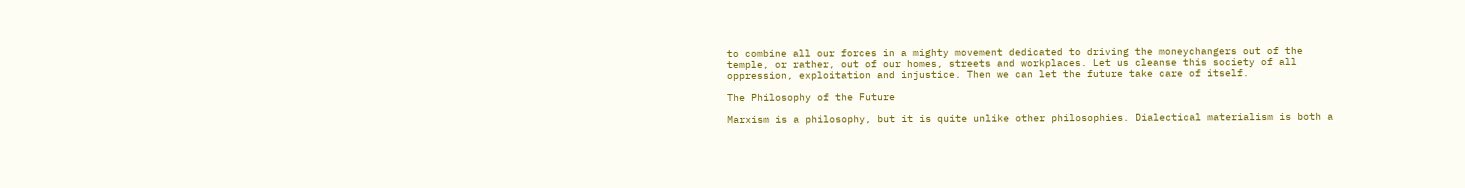to combine all our forces in a mighty movement dedicated to driving the moneychangers out of the temple, or rather, out of our homes, streets and workplaces. Let us cleanse this society of all oppression, exploitation and injustice. Then we can let the future take care of itself.

The Philosophy of the Future

Marxism is a philosophy, but it is quite unlike other philosophies. Dialectical materialism is both a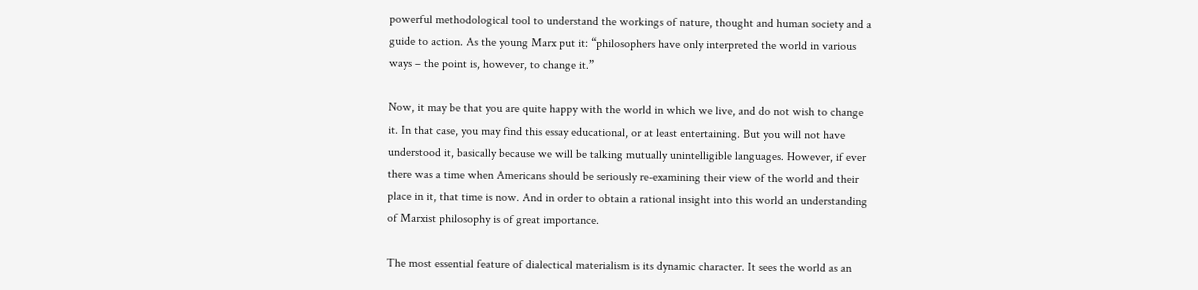powerful methodological tool to understand the workings of nature, thought and human society and a guide to action. As the young Marx put it: “philosophers have only interpreted the world in various ways – the point is, however, to change it.”

Now, it may be that you are quite happy with the world in which we live, and do not wish to change it. In that case, you may find this essay educational, or at least entertaining. But you will not have understood it, basically because we will be talking mutually unintelligible languages. However, if ever there was a time when Americans should be seriously re-examining their view of the world and their place in it, that time is now. And in order to obtain a rational insight into this world an understanding of Marxist philosophy is of great importance.

The most essential feature of dialectical materialism is its dynamic character. It sees the world as an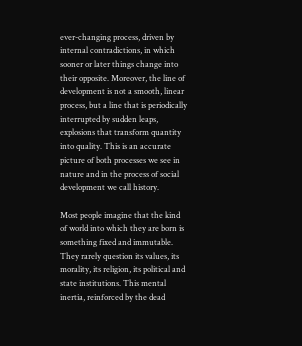ever-changing process, driven by internal contradictions, in which sooner or later things change into their opposite. Moreover, the line of development is not a smooth, linear process, but a line that is periodically interrupted by sudden leaps, explosions that transform quantity into quality. This is an accurate picture of both processes we see in nature and in the process of social development we call history.

Most people imagine that the kind of world into which they are born is something fixed and immutable. They rarely question its values, its morality, its religion, its political and state institutions. This mental inertia, reinforced by the dead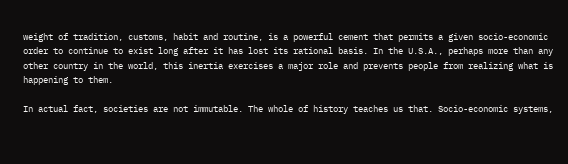weight of tradition, customs, habit and routine, is a powerful cement that permits a given socio-economic order to continue to exist long after it has lost its rational basis. In the U.S.A., perhaps more than any other country in the world, this inertia exercises a major role and prevents people from realizing what is happening to them.

In actual fact, societies are not immutable. The whole of history teaches us that. Socio-economic systems,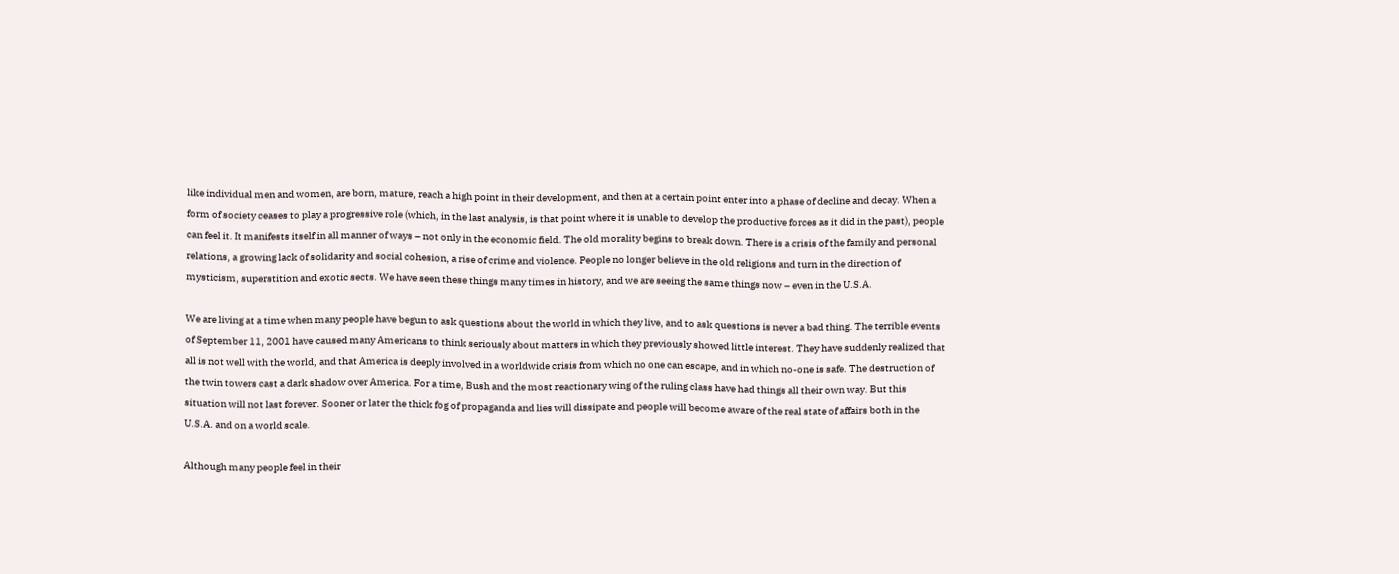like individual men and women, are born, mature, reach a high point in their development, and then at a certain point enter into a phase of decline and decay. When a form of society ceases to play a progressive role (which, in the last analysis, is that point where it is unable to develop the productive forces as it did in the past), people can feel it. It manifests itself in all manner of ways – not only in the economic field. The old morality begins to break down. There is a crisis of the family and personal relations, a growing lack of solidarity and social cohesion, a rise of crime and violence. People no longer believe in the old religions and turn in the direction of mysticism, superstition and exotic sects. We have seen these things many times in history, and we are seeing the same things now – even in the U.S.A.

We are living at a time when many people have begun to ask questions about the world in which they live, and to ask questions is never a bad thing. The terrible events of September 11, 2001 have caused many Americans to think seriously about matters in which they previously showed little interest. They have suddenly realized that all is not well with the world, and that America is deeply involved in a worldwide crisis from which no one can escape, and in which no-one is safe. The destruction of the twin towers cast a dark shadow over America. For a time, Bush and the most reactionary wing of the ruling class have had things all their own way. But this situation will not last forever. Sooner or later the thick fog of propaganda and lies will dissipate and people will become aware of the real state of affairs both in the U.S.A. and on a world scale.

Although many people feel in their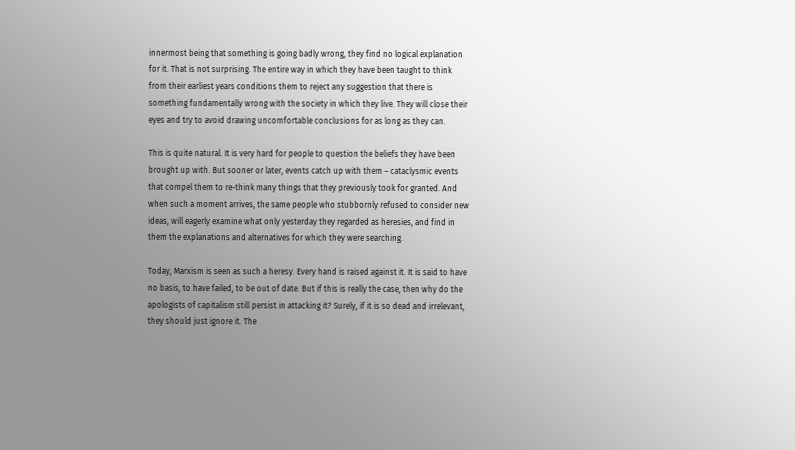innermost being that something is going badly wrong, they find no logical explanation for it. That is not surprising. The entire way in which they have been taught to think from their earliest years conditions them to reject any suggestion that there is something fundamentally wrong with the society in which they live. They will close their eyes and try to avoid drawing uncomfortable conclusions for as long as they can.

This is quite natural. It is very hard for people to question the beliefs they have been brought up with. But sooner or later, events catch up with them – cataclysmic events that compel them to re-think many things that they previously took for granted. And when such a moment arrives, the same people who stubbornly refused to consider new ideas, will eagerly examine what only yesterday they regarded as heresies, and find in them the explanations and alternatives for which they were searching.

Today, Marxism is seen as such a heresy. Every hand is raised against it. It is said to have no basis, to have failed, to be out of date. But if this is really the case, then why do the apologists of capitalism still persist in attacking it? Surely, if it is so dead and irrelevant, they should just ignore it. The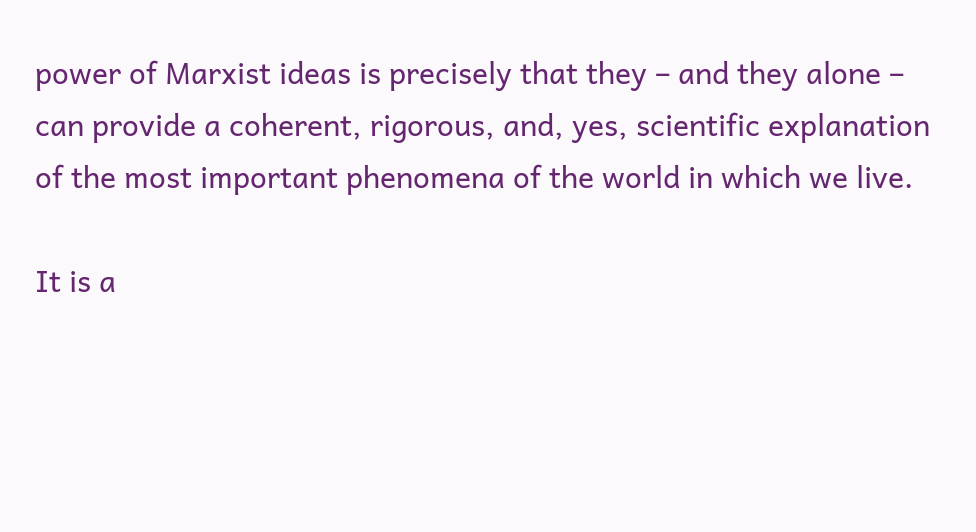power of Marxist ideas is precisely that they – and they alone – can provide a coherent, rigorous, and, yes, scientific explanation of the most important phenomena of the world in which we live.

It is a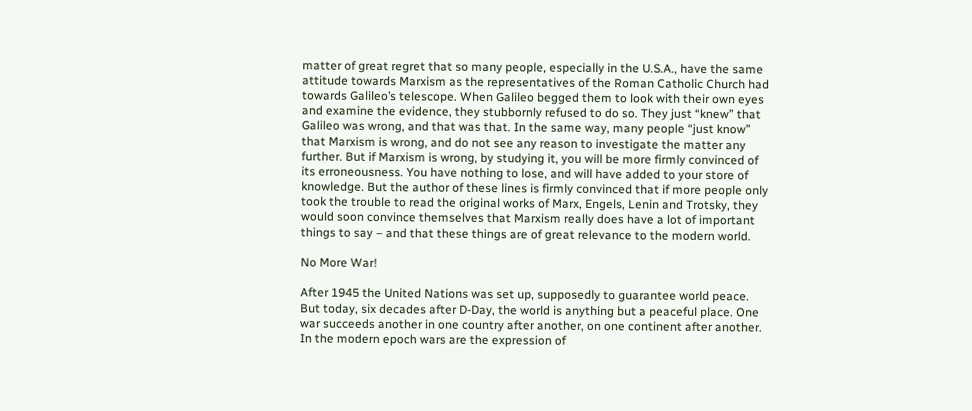matter of great regret that so many people, especially in the U.S.A., have the same attitude towards Marxism as the representatives of the Roman Catholic Church had towards Galileo’s telescope. When Galileo begged them to look with their own eyes and examine the evidence, they stubbornly refused to do so. They just “knew” that Galileo was wrong, and that was that. In the same way, many people “just know” that Marxism is wrong, and do not see any reason to investigate the matter any further. But if Marxism is wrong, by studying it, you will be more firmly convinced of its erroneousness. You have nothing to lose, and will have added to your store of knowledge. But the author of these lines is firmly convinced that if more people only took the trouble to read the original works of Marx, Engels, Lenin and Trotsky, they would soon convince themselves that Marxism really does have a lot of important things to say – and that these things are of great relevance to the modern world.

No More War!

After 1945 the United Nations was set up, supposedly to guarantee world peace. But today, six decades after D-Day, the world is anything but a peaceful place. One war succeeds another in one country after another, on one continent after another. In the modern epoch wars are the expression of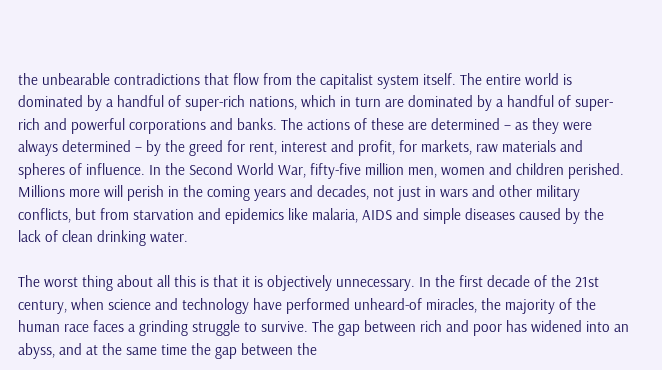the unbearable contradictions that flow from the capitalist system itself. The entire world is dominated by a handful of super-rich nations, which in turn are dominated by a handful of super-rich and powerful corporations and banks. The actions of these are determined – as they were always determined – by the greed for rent, interest and profit, for markets, raw materials and spheres of influence. In the Second World War, fifty-five million men, women and children perished. Millions more will perish in the coming years and decades, not just in wars and other military conflicts, but from starvation and epidemics like malaria, AIDS and simple diseases caused by the lack of clean drinking water.

The worst thing about all this is that it is objectively unnecessary. In the first decade of the 21st century, when science and technology have performed unheard-of miracles, the majority of the human race faces a grinding struggle to survive. The gap between rich and poor has widened into an abyss, and at the same time the gap between the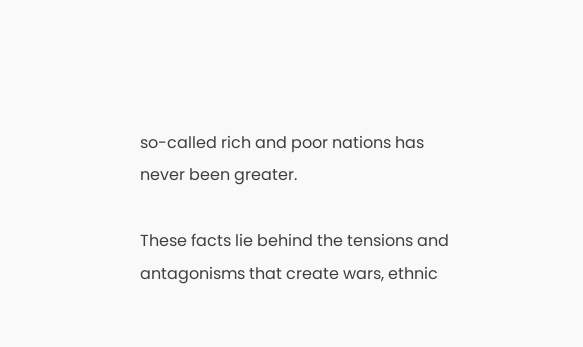so-called rich and poor nations has never been greater.

These facts lie behind the tensions and antagonisms that create wars, ethnic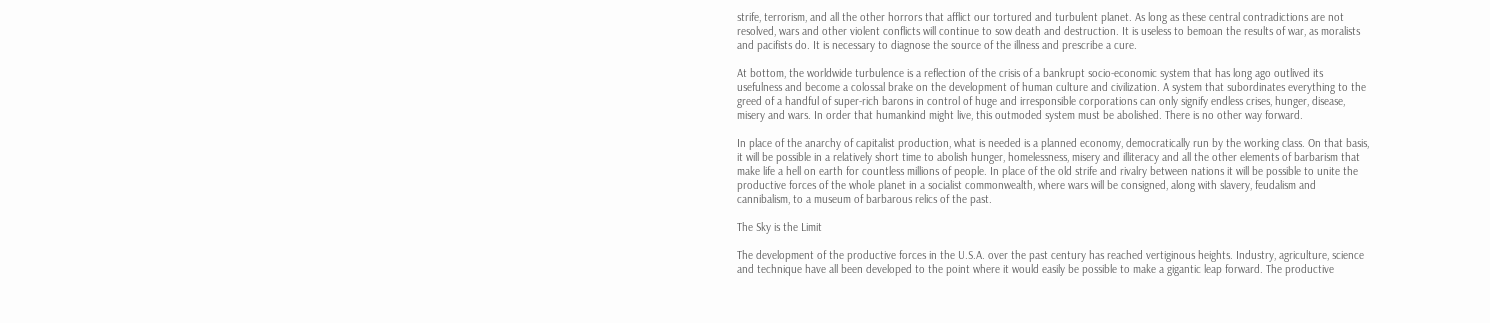strife, terrorism, and all the other horrors that afflict our tortured and turbulent planet. As long as these central contradictions are not resolved, wars and other violent conflicts will continue to sow death and destruction. It is useless to bemoan the results of war, as moralists and pacifists do. It is necessary to diagnose the source of the illness and prescribe a cure.

At bottom, the worldwide turbulence is a reflection of the crisis of a bankrupt socio-economic system that has long ago outlived its usefulness and become a colossal brake on the development of human culture and civilization. A system that subordinates everything to the greed of a handful of super-rich barons in control of huge and irresponsible corporations can only signify endless crises, hunger, disease, misery and wars. In order that humankind might live, this outmoded system must be abolished. There is no other way forward.

In place of the anarchy of capitalist production, what is needed is a planned economy, democratically run by the working class. On that basis, it will be possible in a relatively short time to abolish hunger, homelessness, misery and illiteracy and all the other elements of barbarism that make life a hell on earth for countless millions of people. In place of the old strife and rivalry between nations it will be possible to unite the productive forces of the whole planet in a socialist commonwealth, where wars will be consigned, along with slavery, feudalism and cannibalism, to a museum of barbarous relics of the past.

The Sky is the Limit

The development of the productive forces in the U.S.A. over the past century has reached vertiginous heights. Industry, agriculture, science and technique have all been developed to the point where it would easily be possible to make a gigantic leap forward. The productive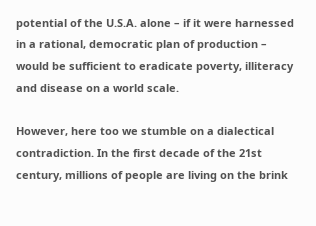potential of the U.S.A. alone – if it were harnessed in a rational, democratic plan of production – would be sufficient to eradicate poverty, illiteracy and disease on a world scale.

However, here too we stumble on a dialectical contradiction. In the first decade of the 21st century, millions of people are living on the brink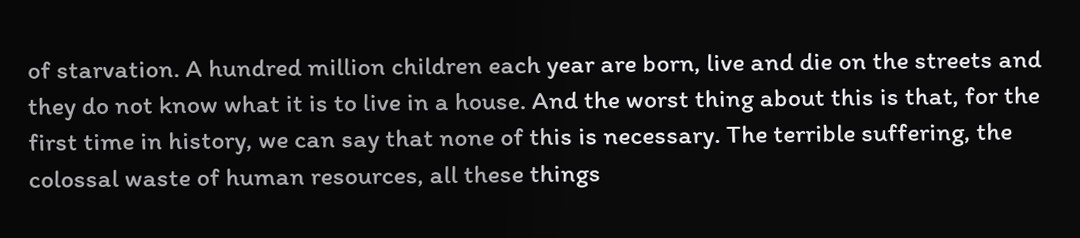of starvation. A hundred million children each year are born, live and die on the streets and they do not know what it is to live in a house. And the worst thing about this is that, for the first time in history, we can say that none of this is necessary. The terrible suffering, the colossal waste of human resources, all these things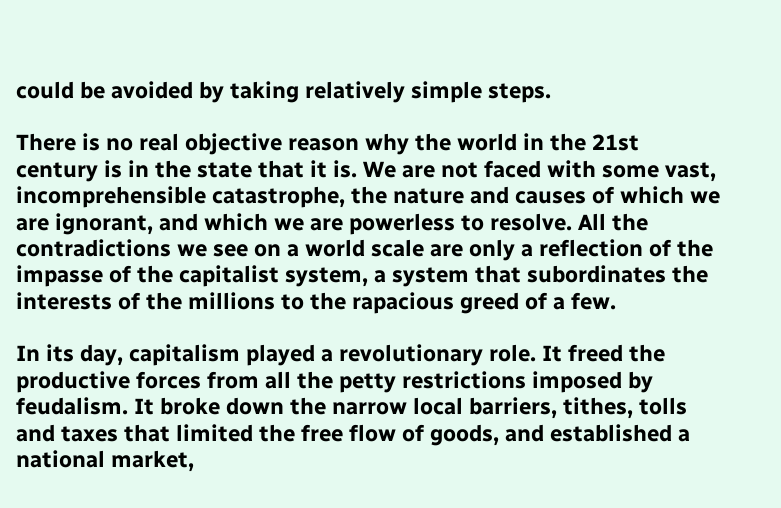could be avoided by taking relatively simple steps.

There is no real objective reason why the world in the 21st century is in the state that it is. We are not faced with some vast, incomprehensible catastrophe, the nature and causes of which we are ignorant, and which we are powerless to resolve. All the contradictions we see on a world scale are only a reflection of the impasse of the capitalist system, a system that subordinates the interests of the millions to the rapacious greed of a few.

In its day, capitalism played a revolutionary role. It freed the productive forces from all the petty restrictions imposed by feudalism. It broke down the narrow local barriers, tithes, tolls and taxes that limited the free flow of goods, and established a national market,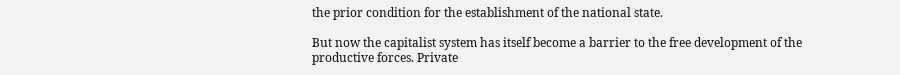the prior condition for the establishment of the national state.

But now the capitalist system has itself become a barrier to the free development of the productive forces. Private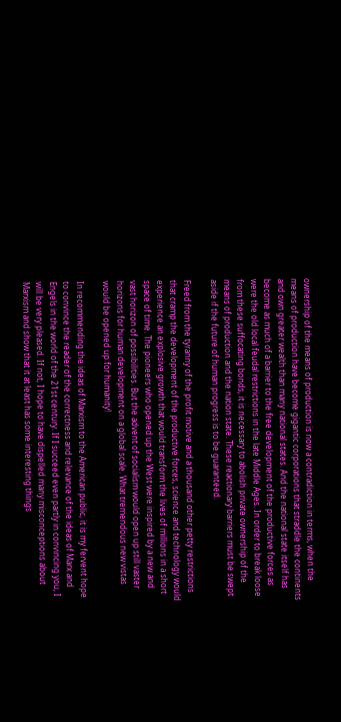ownership of the means of production is now a contradiction in terms, when the means of production have become gigantic corporations that straddle the continents and own greater wealth than many national states. And the national state itself has become as much of a barrier to the free development of the productive forces as were the old local feudal restrictions in the late Middle Ages. In order to break loose from these suffocating bonds, it is necessary to abolish private ownership of the means of production and the nation state. These reactionary barriers must be swept aside if the future of human progress is to be guaranteed.

Freed from the tyranny of the profit motive and a thousand other petty restrictions that cramp the development of the productive forces, science and technology would experience an explosive growth that would transform the lives of millions in a short space of time. The pioneers who opened up the West were inspired by a new and vast horizon of possibilities. But the advent of socialism would open up still vaster horizons for human development on a global scale. What tremendous new vistas would be opened up for humanity!

In recommending the ideas of Marxism to the American public, it is my fervent hope to convince the reader of the correctness and relevance of the ideas of Marx and Engels in the world of the 21st century. If I succeed even partly in convincing you, I will be very pleased. If not, I hope to have dispelled many misconceptions about Marxism and show that it at least has some interesting things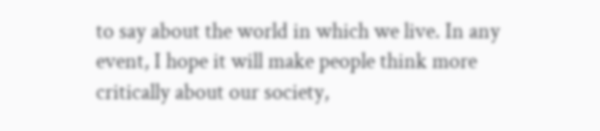to say about the world in which we live. In any event, I hope it will make people think more critically about our society,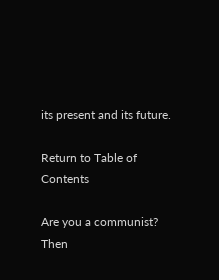its present and its future.

Return to Table of Contents

Are you a communist?
Then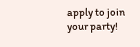apply to join your party!